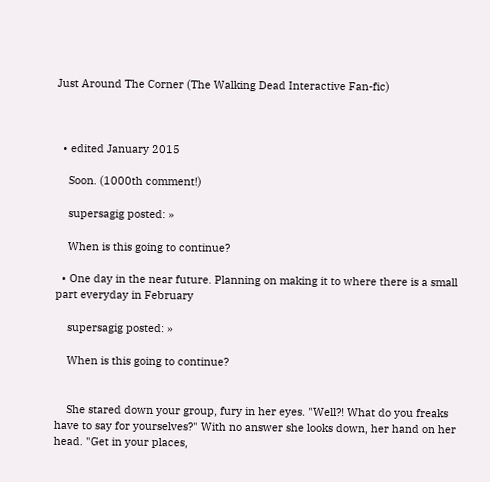Just Around The Corner (The Walking Dead Interactive Fan-fic)



  • edited January 2015

    Soon. (1000th comment!)

    supersagig posted: »

    When is this going to continue?

  • One day in the near future. Planning on making it to where there is a small part everyday in February

    supersagig posted: »

    When is this going to continue?


    She stared down your group, fury in her eyes. "Well?! What do you freaks have to say for yourselves?" With no answer she looks down, her hand on her head. "Get in your places,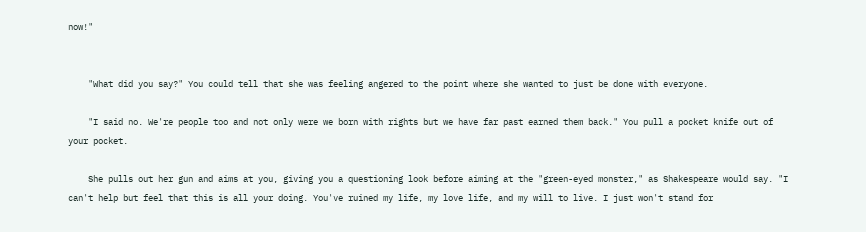now!"


    "What did you say?" You could tell that she was feeling angered to the point where she wanted to just be done with everyone.

    "I said no. We're people too and not only were we born with rights but we have far past earned them back." You pull a pocket knife out of your pocket.

    She pulls out her gun and aims at you, giving you a questioning look before aiming at the "green-eyed monster," as Shakespeare would say. "I can't help but feel that this is all your doing. You've ruined my life, my love life, and my will to live. I just won't stand for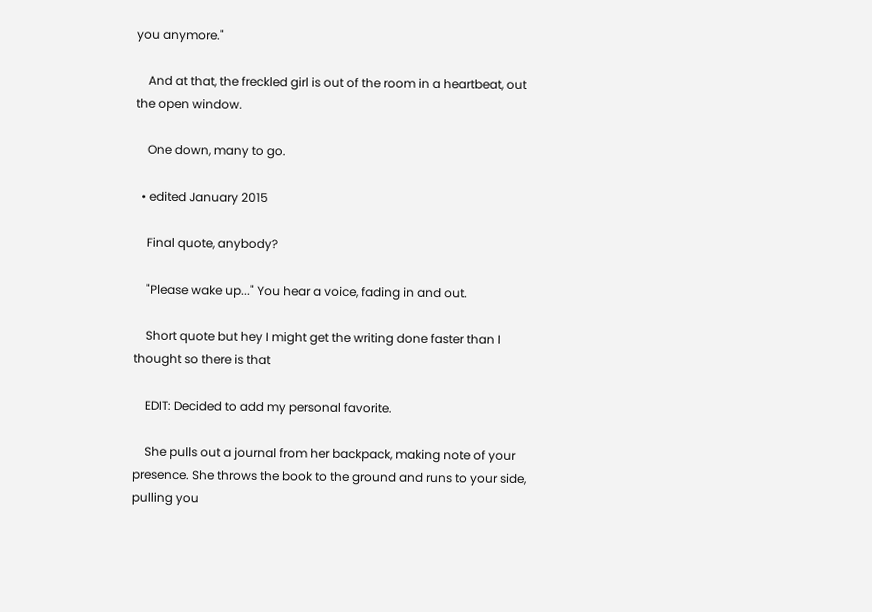you anymore."

    And at that, the freckled girl is out of the room in a heartbeat, out the open window.

    One down, many to go.

  • edited January 2015

    Final quote, anybody?

    "Please wake up..." You hear a voice, fading in and out.

    Short quote but hey I might get the writing done faster than I thought so there is that

    EDIT: Decided to add my personal favorite.

    She pulls out a journal from her backpack, making note of your presence. She throws the book to the ground and runs to your side, pulling you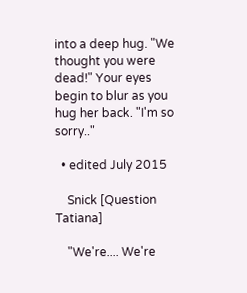into a deep hug. "We thought you were dead!" Your eyes begin to blur as you hug her back. "I'm so sorry.."

  • edited July 2015

    Snick [Question Tatiana]

    "We're.... We're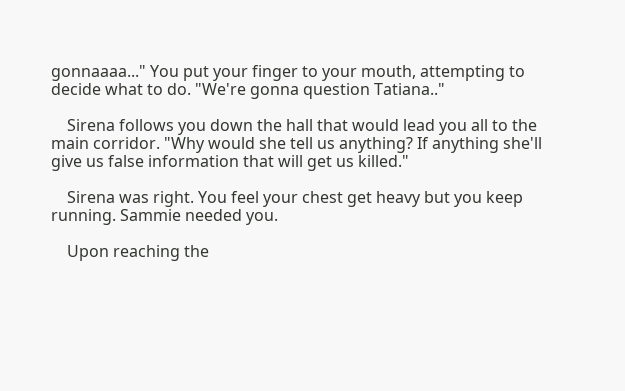gonnaaaa..." You put your finger to your mouth, attempting to decide what to do. "We're gonna question Tatiana.."

    Sirena follows you down the hall that would lead you all to the main corridor. "Why would she tell us anything? If anything she'll give us false information that will get us killed."

    Sirena was right. You feel your chest get heavy but you keep running. Sammie needed you.

    Upon reaching the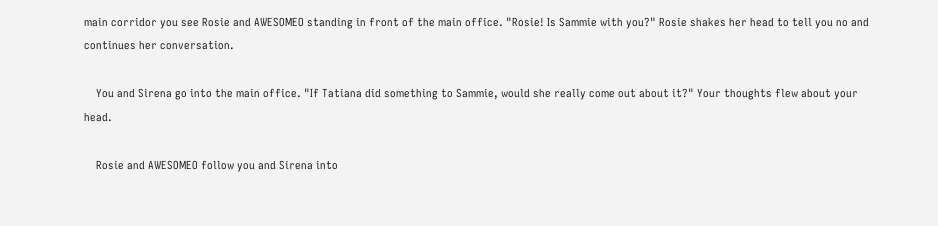main corridor you see Rosie and AWESOMEO standing in front of the main office. "Rosie! Is Sammie with you?" Rosie shakes her head to tell you no and continues her conversation.

    You and Sirena go into the main office. "If Tatiana did something to Sammie, would she really come out about it?" Your thoughts flew about your head.

    Rosie and AWESOMEO follow you and Sirena into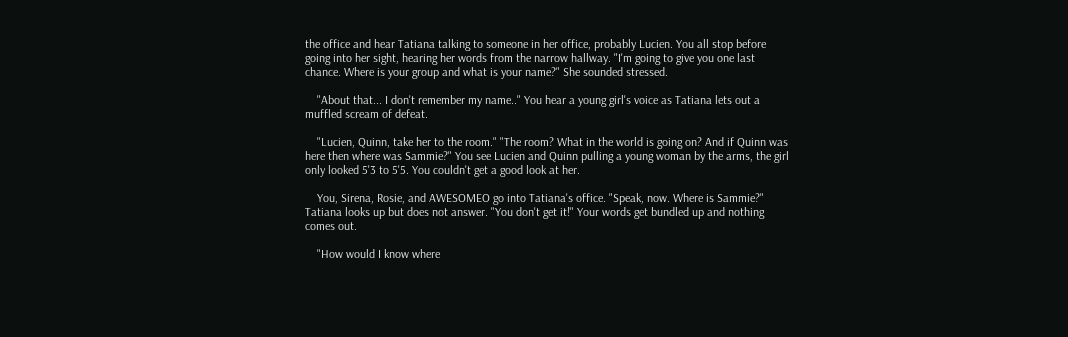the office and hear Tatiana talking to someone in her office, probably Lucien. You all stop before going into her sight, hearing her words from the narrow hallway. "I'm going to give you one last chance. Where is your group and what is your name?" She sounded stressed.

    "About that... I don't remember my name.." You hear a young girl's voice as Tatiana lets out a muffled scream of defeat.

    "Lucien, Quinn, take her to the room." "The room? What in the world is going on? And if Quinn was here then where was Sammie?" You see Lucien and Quinn pulling a young woman by the arms, the girl only looked 5'3 to 5'5. You couldn't get a good look at her.

    You, Sirena, Rosie, and AWESOMEO go into Tatiana's office. "Speak, now. Where is Sammie?" Tatiana looks up but does not answer. "You don't get it!" Your words get bundled up and nothing comes out.

    "How would I know where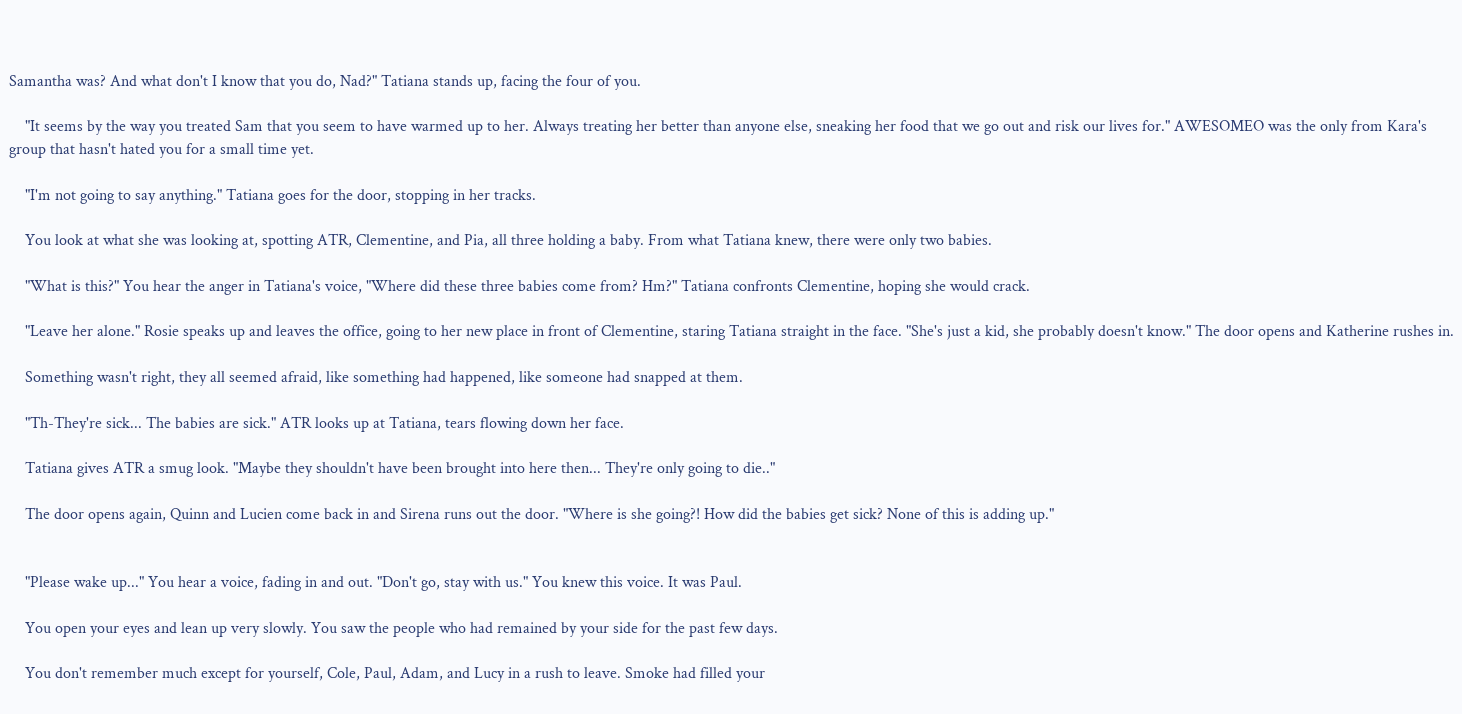Samantha was? And what don't I know that you do, Nad?" Tatiana stands up, facing the four of you.

    "It seems by the way you treated Sam that you seem to have warmed up to her. Always treating her better than anyone else, sneaking her food that we go out and risk our lives for." AWESOMEO was the only from Kara's group that hasn't hated you for a small time yet.

    "I'm not going to say anything." Tatiana goes for the door, stopping in her tracks.

    You look at what she was looking at, spotting ATR, Clementine, and Pia, all three holding a baby. From what Tatiana knew, there were only two babies.

    "What is this?" You hear the anger in Tatiana's voice, "Where did these three babies come from? Hm?" Tatiana confronts Clementine, hoping she would crack.

    "Leave her alone." Rosie speaks up and leaves the office, going to her new place in front of Clementine, staring Tatiana straight in the face. "She's just a kid, she probably doesn't know." The door opens and Katherine rushes in.

    Something wasn't right, they all seemed afraid, like something had happened, like someone had snapped at them.

    "Th-They're sick... The babies are sick." ATR looks up at Tatiana, tears flowing down her face.

    Tatiana gives ATR a smug look. "Maybe they shouldn't have been brought into here then... They're only going to die.."

    The door opens again, Quinn and Lucien come back in and Sirena runs out the door. "Where is she going?! How did the babies get sick? None of this is adding up."


    "Please wake up..." You hear a voice, fading in and out. "Don't go, stay with us." You knew this voice. It was Paul.

    You open your eyes and lean up very slowly. You saw the people who had remained by your side for the past few days.

    You don't remember much except for yourself, Cole, Paul, Adam, and Lucy in a rush to leave. Smoke had filled your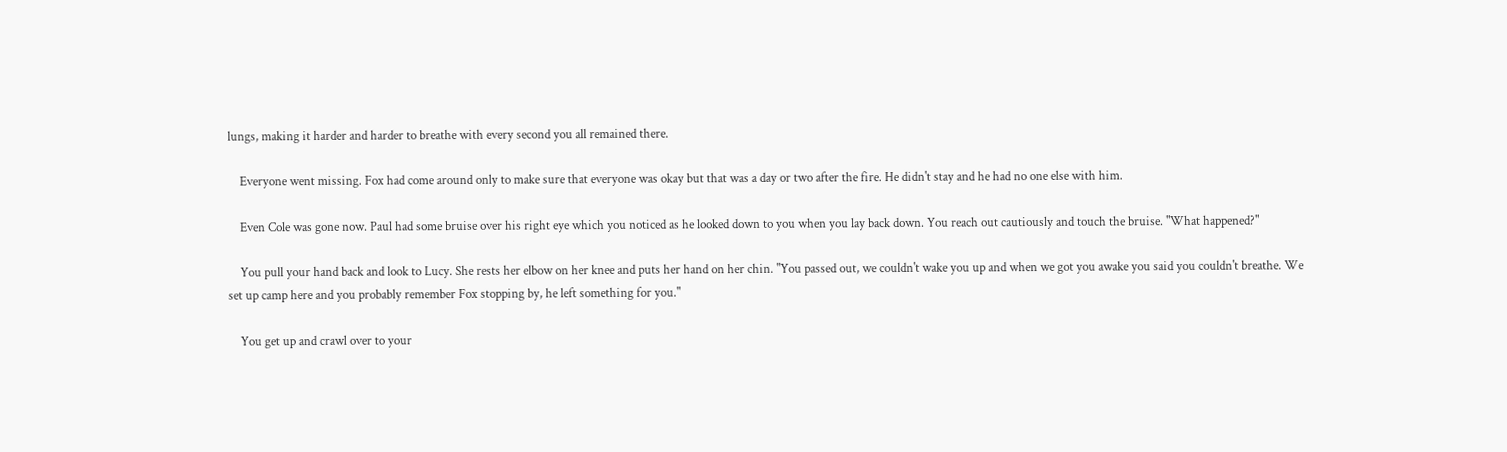lungs, making it harder and harder to breathe with every second you all remained there.

    Everyone went missing. Fox had come around only to make sure that everyone was okay but that was a day or two after the fire. He didn't stay and he had no one else with him.

    Even Cole was gone now. Paul had some bruise over his right eye which you noticed as he looked down to you when you lay back down. You reach out cautiously and touch the bruise. "What happened?"

    You pull your hand back and look to Lucy. She rests her elbow on her knee and puts her hand on her chin. "You passed out, we couldn't wake you up and when we got you awake you said you couldn't breathe. We set up camp here and you probably remember Fox stopping by, he left something for you."

    You get up and crawl over to your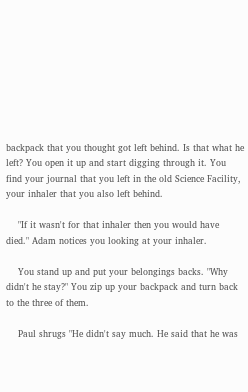backpack that you thought got left behind. Is that what he left? You open it up and start digging through it. You find your journal that you left in the old Science Facility, your inhaler that you also left behind.

    "If it wasn't for that inhaler then you would have died." Adam notices you looking at your inhaler.

    You stand up and put your belongings backs. "Why didn't he stay?" You zip up your backpack and turn back to the three of them.

    Paul shrugs "He didn't say much. He said that he was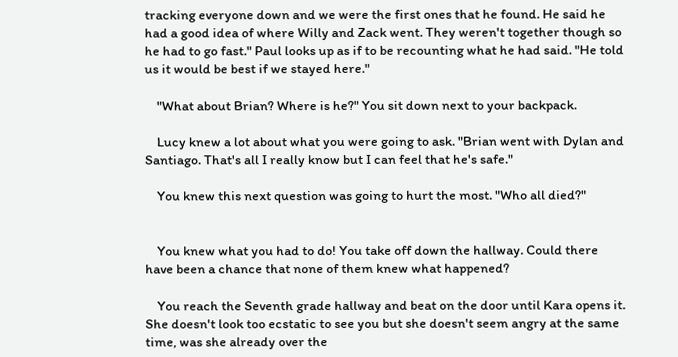tracking everyone down and we were the first ones that he found. He said he had a good idea of where Willy and Zack went. They weren't together though so he had to go fast." Paul looks up as if to be recounting what he had said. "He told us it would be best if we stayed here."

    "What about Brian? Where is he?" You sit down next to your backpack.

    Lucy knew a lot about what you were going to ask. "Brian went with Dylan and Santiago. That's all I really know but I can feel that he's safe."

    You knew this next question was going to hurt the most. "Who all died?"


    You knew what you had to do! You take off down the hallway. Could there have been a chance that none of them knew what happened?

    You reach the Seventh grade hallway and beat on the door until Kara opens it. She doesn't look too ecstatic to see you but she doesn't seem angry at the same time, was she already over the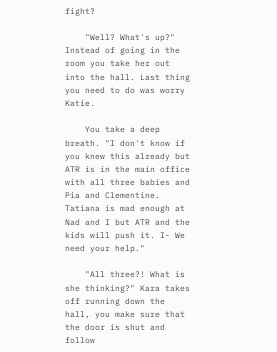fight?

    "Well? What's up?" Instead of going in the room you take her out into the hall. Last thing you need to do was worry Katie.

    You take a deep breath. "I don't know if you knew this already but ATR is in the main office with all three babies and Pia and Clementine. Tatiana is mad enough at Nad and I but ATR and the kids will push it. I- We need your help."

    "All three?! What is she thinking?" Kara takes off running down the hall, you make sure that the door is shut and follow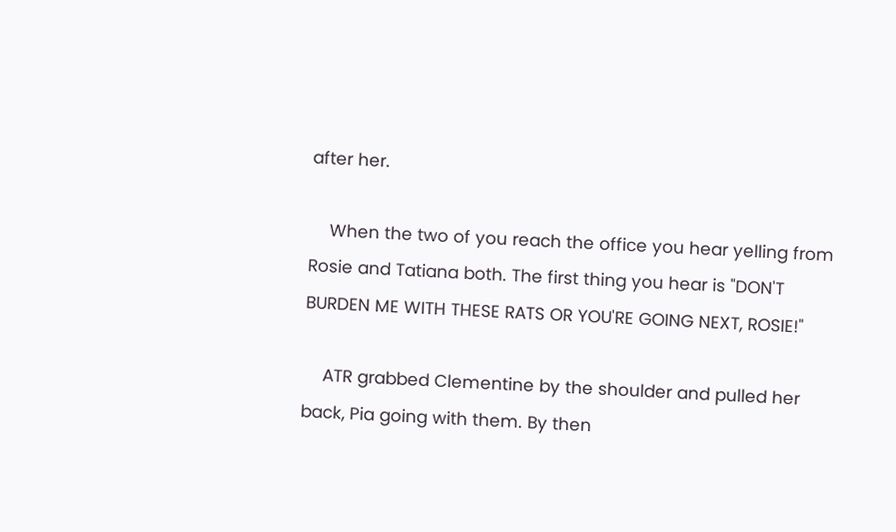after her.

    When the two of you reach the office you hear yelling from Rosie and Tatiana both. The first thing you hear is "DON'T BURDEN ME WITH THESE RATS OR YOU'RE GOING NEXT, ROSIE!"

    ATR grabbed Clementine by the shoulder and pulled her back, Pia going with them. By then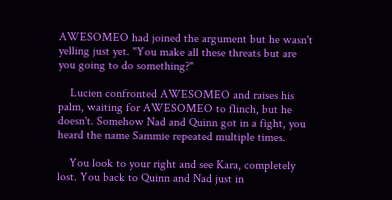AWESOMEO had joined the argument but he wasn't yelling just yet. "You make all these threats but are you going to do something?"

    Lucien confronted AWESOMEO and raises his palm, waiting for AWESOMEO to flinch, but he doesn't. Somehow Nad and Quinn got in a fight, you heard the name Sammie repeated multiple times.

    You look to your right and see Kara, completely lost. You back to Quinn and Nad just in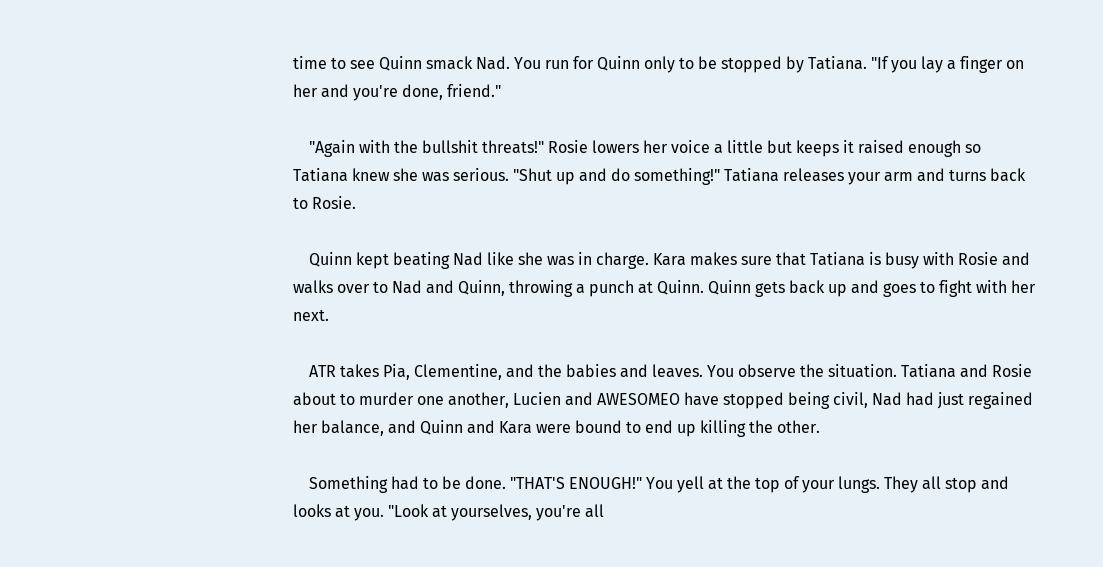time to see Quinn smack Nad. You run for Quinn only to be stopped by Tatiana. "If you lay a finger on her and you're done, friend."

    "Again with the bullshit threats!" Rosie lowers her voice a little but keeps it raised enough so Tatiana knew she was serious. "Shut up and do something!" Tatiana releases your arm and turns back to Rosie.

    Quinn kept beating Nad like she was in charge. Kara makes sure that Tatiana is busy with Rosie and walks over to Nad and Quinn, throwing a punch at Quinn. Quinn gets back up and goes to fight with her next.

    ATR takes Pia, Clementine, and the babies and leaves. You observe the situation. Tatiana and Rosie about to murder one another, Lucien and AWESOMEO have stopped being civil, Nad had just regained her balance, and Quinn and Kara were bound to end up killing the other.

    Something had to be done. "THAT'S ENOUGH!" You yell at the top of your lungs. They all stop and looks at you. "Look at yourselves, you're all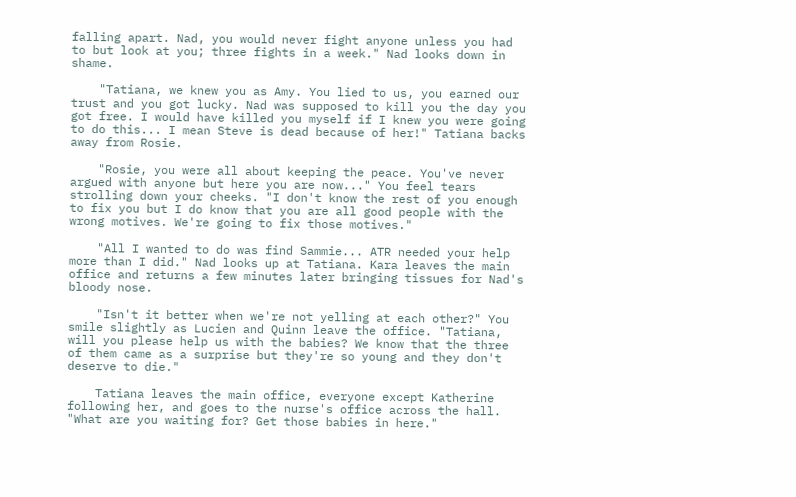falling apart. Nad, you would never fight anyone unless you had to but look at you; three fights in a week." Nad looks down in shame.

    "Tatiana, we knew you as Amy. You lied to us, you earned our trust and you got lucky. Nad was supposed to kill you the day you got free. I would have killed you myself if I knew you were going to do this... I mean Steve is dead because of her!" Tatiana backs away from Rosie.

    "Rosie, you were all about keeping the peace. You've never argued with anyone but here you are now..." You feel tears strolling down your cheeks. "I don't know the rest of you enough to fix you but I do know that you are all good people with the wrong motives. We're going to fix those motives."

    "All I wanted to do was find Sammie... ATR needed your help more than I did." Nad looks up at Tatiana. Kara leaves the main office and returns a few minutes later bringing tissues for Nad's bloody nose.

    "Isn't it better when we're not yelling at each other?" You smile slightly as Lucien and Quinn leave the office. "Tatiana, will you please help us with the babies? We know that the three of them came as a surprise but they're so young and they don't deserve to die."

    Tatiana leaves the main office, everyone except Katherine following her, and goes to the nurse's office across the hall. "What are you waiting for? Get those babies in here."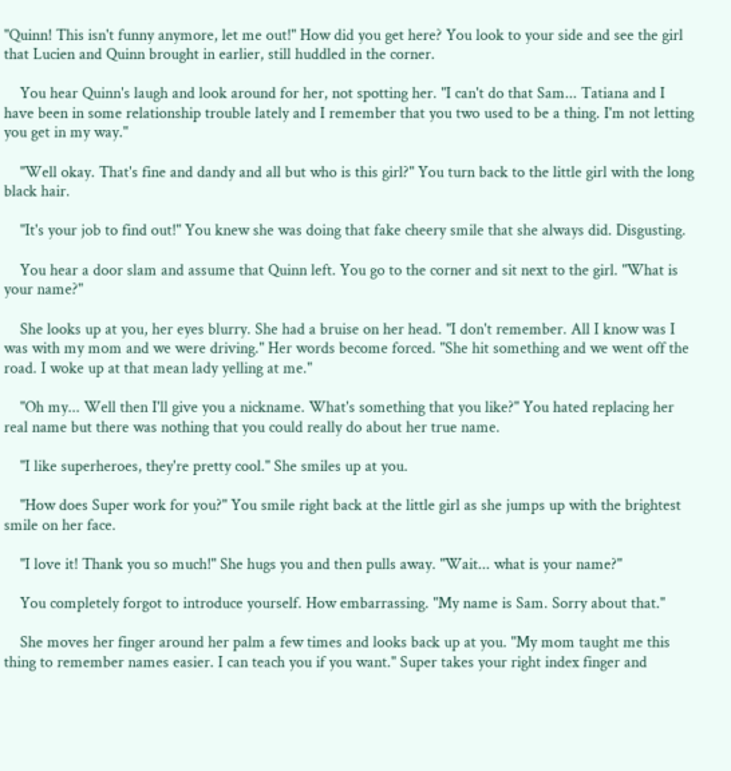"Quinn! This isn't funny anymore, let me out!" How did you get here? You look to your side and see the girl that Lucien and Quinn brought in earlier, still huddled in the corner.

    You hear Quinn's laugh and look around for her, not spotting her. "I can't do that Sam... Tatiana and I have been in some relationship trouble lately and I remember that you two used to be a thing. I'm not letting you get in my way."

    "Well okay. That's fine and dandy and all but who is this girl?" You turn back to the little girl with the long black hair.

    "It's your job to find out!" You knew she was doing that fake cheery smile that she always did. Disgusting.

    You hear a door slam and assume that Quinn left. You go to the corner and sit next to the girl. "What is your name?"

    She looks up at you, her eyes blurry. She had a bruise on her head. "I don't remember. All I know was I was with my mom and we were driving." Her words become forced. "She hit something and we went off the road. I woke up at that mean lady yelling at me."

    "Oh my... Well then I'll give you a nickname. What's something that you like?" You hated replacing her real name but there was nothing that you could really do about her true name.

    "I like superheroes, they're pretty cool." She smiles up at you.

    "How does Super work for you?" You smile right back at the little girl as she jumps up with the brightest smile on her face.

    "I love it! Thank you so much!" She hugs you and then pulls away. "Wait... what is your name?"

    You completely forgot to introduce yourself. How embarrassing. "My name is Sam. Sorry about that."

    She moves her finger around her palm a few times and looks back up at you. "My mom taught me this thing to remember names easier. I can teach you if you want." Super takes your right index finger and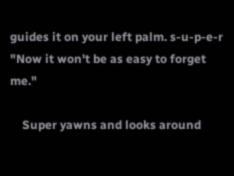guides it on your left palm. s-u-p-e-r "Now it won't be as easy to forget me."

    Super yawns and looks around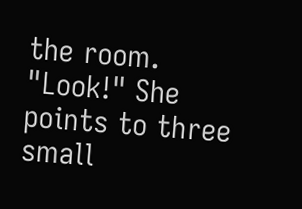the room. "Look!" She points to three small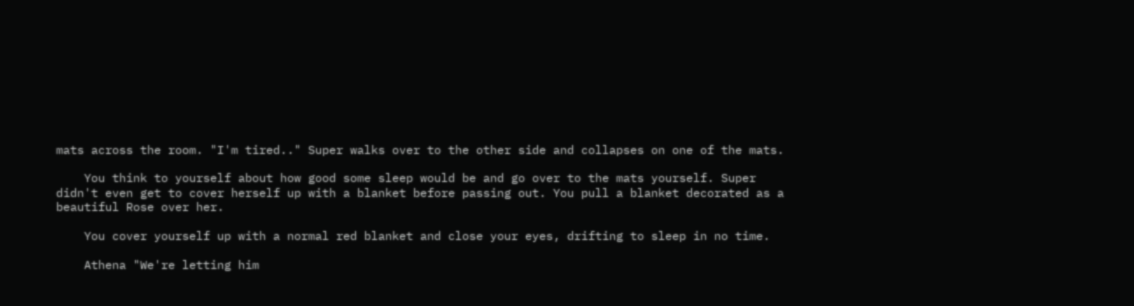mats across the room. "I'm tired.." Super walks over to the other side and collapses on one of the mats.

    You think to yourself about how good some sleep would be and go over to the mats yourself. Super didn't even get to cover herself up with a blanket before passing out. You pull a blanket decorated as a beautiful Rose over her.

    You cover yourself up with a normal red blanket and close your eyes, drifting to sleep in no time.

    Athena "We're letting him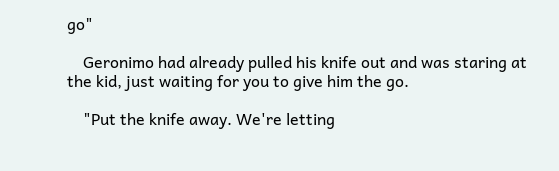go"

    Geronimo had already pulled his knife out and was staring at the kid, just waiting for you to give him the go.

    "Put the knife away. We're letting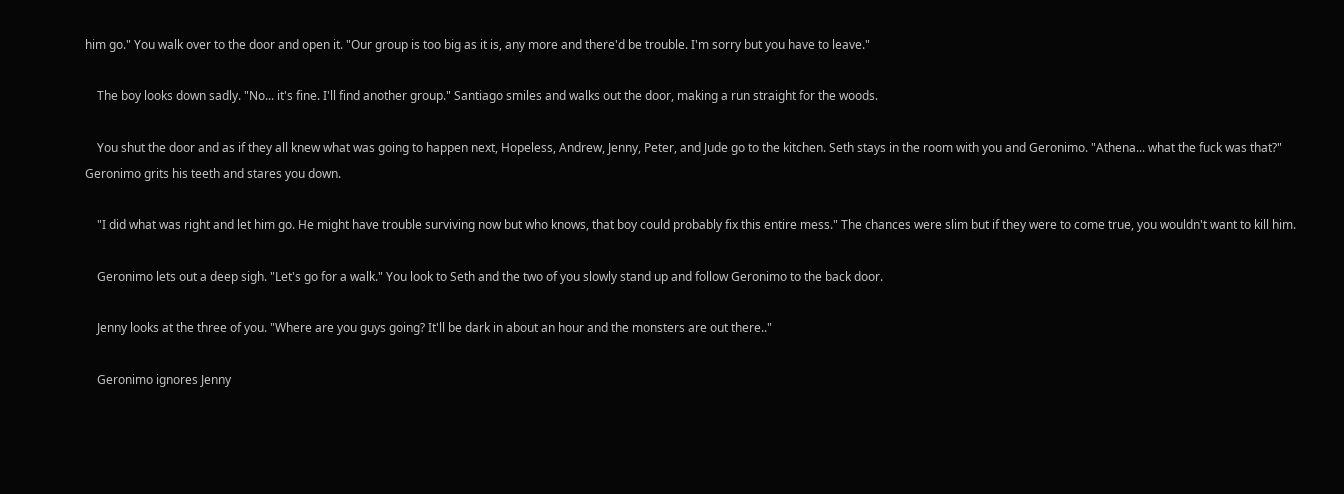him go." You walk over to the door and open it. "Our group is too big as it is, any more and there'd be trouble. I'm sorry but you have to leave."

    The boy looks down sadly. "No... it's fine. I'll find another group." Santiago smiles and walks out the door, making a run straight for the woods.

    You shut the door and as if they all knew what was going to happen next, Hopeless, Andrew, Jenny, Peter, and Jude go to the kitchen. Seth stays in the room with you and Geronimo. "Athena... what the fuck was that?" Geronimo grits his teeth and stares you down.

    "I did what was right and let him go. He might have trouble surviving now but who knows, that boy could probably fix this entire mess." The chances were slim but if they were to come true, you wouldn't want to kill him.

    Geronimo lets out a deep sigh. "Let's go for a walk." You look to Seth and the two of you slowly stand up and follow Geronimo to the back door.

    Jenny looks at the three of you. "Where are you guys going? It'll be dark in about an hour and the monsters are out there.."

    Geronimo ignores Jenny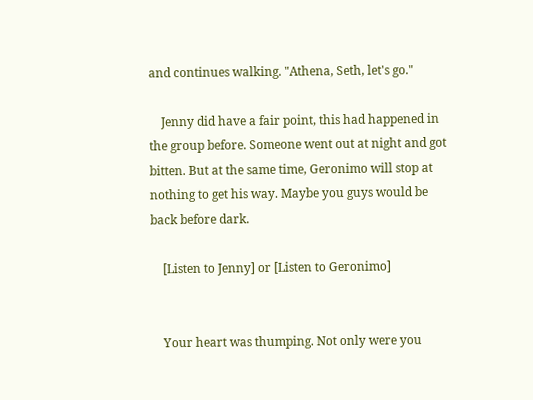and continues walking. "Athena, Seth, let's go."

    Jenny did have a fair point, this had happened in the group before. Someone went out at night and got bitten. But at the same time, Geronimo will stop at nothing to get his way. Maybe you guys would be back before dark.

    [Listen to Jenny] or [Listen to Geronimo]


    Your heart was thumping. Not only were you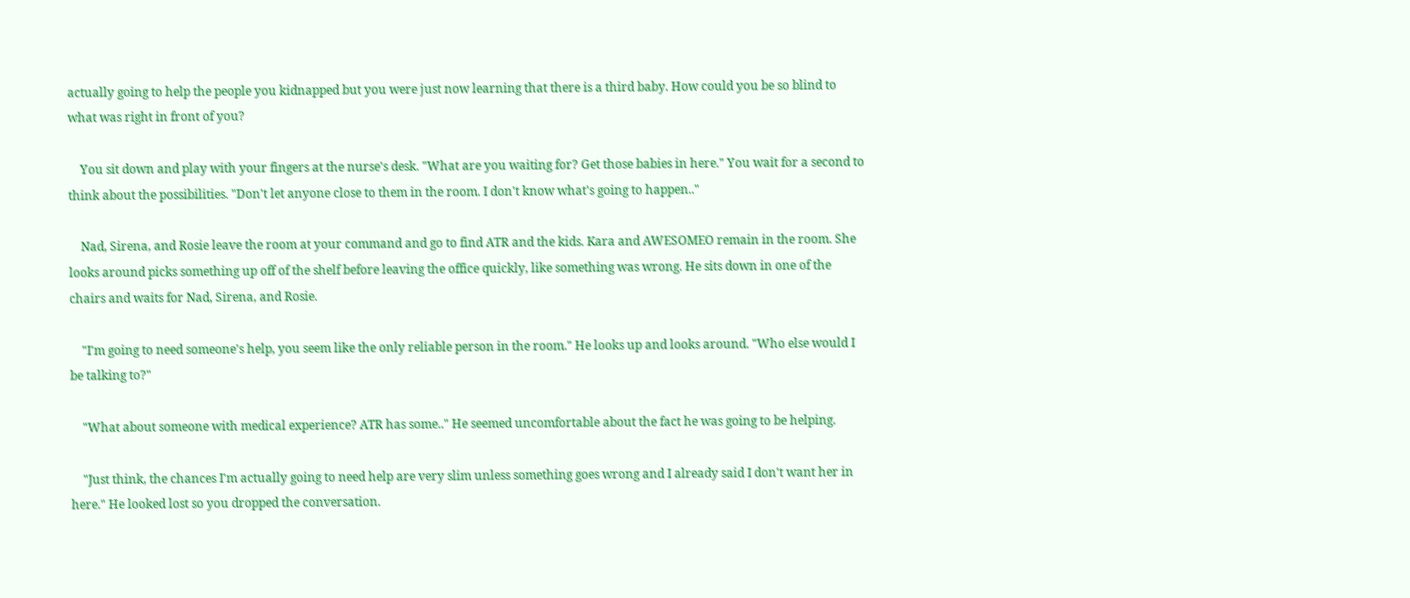actually going to help the people you kidnapped but you were just now learning that there is a third baby. How could you be so blind to what was right in front of you?

    You sit down and play with your fingers at the nurse's desk. "What are you waiting for? Get those babies in here." You wait for a second to think about the possibilities. "Don't let anyone close to them in the room. I don't know what's going to happen.."

    Nad, Sirena, and Rosie leave the room at your command and go to find ATR and the kids. Kara and AWESOMEO remain in the room. She looks around picks something up off of the shelf before leaving the office quickly, like something was wrong. He sits down in one of the chairs and waits for Nad, Sirena, and Rosie.

    "I'm going to need someone's help, you seem like the only reliable person in the room." He looks up and looks around. "Who else would I be talking to?"

    "What about someone with medical experience? ATR has some.." He seemed uncomfortable about the fact he was going to be helping.

    "Just think, the chances I'm actually going to need help are very slim unless something goes wrong and I already said I don't want her in here." He looked lost so you dropped the conversation.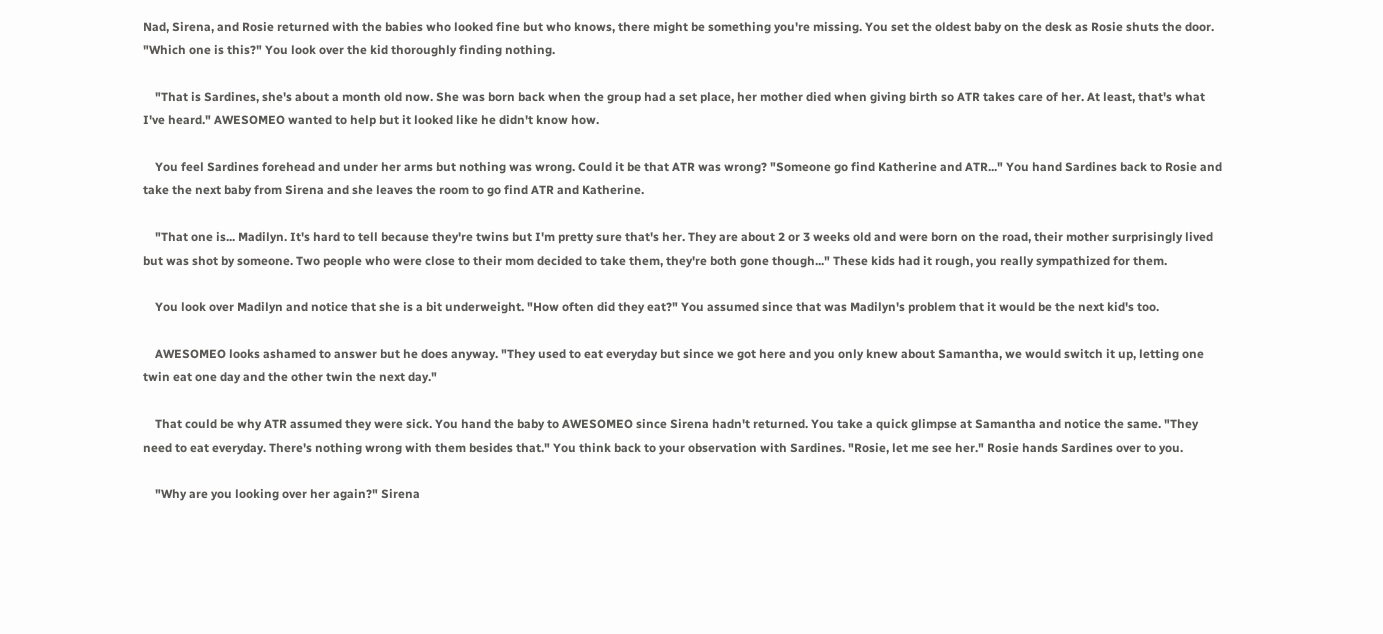Nad, Sirena, and Rosie returned with the babies who looked fine but who knows, there might be something you're missing. You set the oldest baby on the desk as Rosie shuts the door. "Which one is this?" You look over the kid thoroughly finding nothing.

    "That is Sardines, she's about a month old now. She was born back when the group had a set place, her mother died when giving birth so ATR takes care of her. At least, that's what I've heard." AWESOMEO wanted to help but it looked like he didn't know how.

    You feel Sardines forehead and under her arms but nothing was wrong. Could it be that ATR was wrong? "Someone go find Katherine and ATR..." You hand Sardines back to Rosie and take the next baby from Sirena and she leaves the room to go find ATR and Katherine.

    "That one is... Madilyn. It's hard to tell because they're twins but I'm pretty sure that's her. They are about 2 or 3 weeks old and were born on the road, their mother surprisingly lived but was shot by someone. Two people who were close to their mom decided to take them, they're both gone though..." These kids had it rough, you really sympathized for them.

    You look over Madilyn and notice that she is a bit underweight. "How often did they eat?" You assumed since that was Madilyn's problem that it would be the next kid's too.

    AWESOMEO looks ashamed to answer but he does anyway. "They used to eat everyday but since we got here and you only knew about Samantha, we would switch it up, letting one twin eat one day and the other twin the next day."

    That could be why ATR assumed they were sick. You hand the baby to AWESOMEO since Sirena hadn't returned. You take a quick glimpse at Samantha and notice the same. "They need to eat everyday. There's nothing wrong with them besides that." You think back to your observation with Sardines. "Rosie, let me see her." Rosie hands Sardines over to you.

    "Why are you looking over her again?" Sirena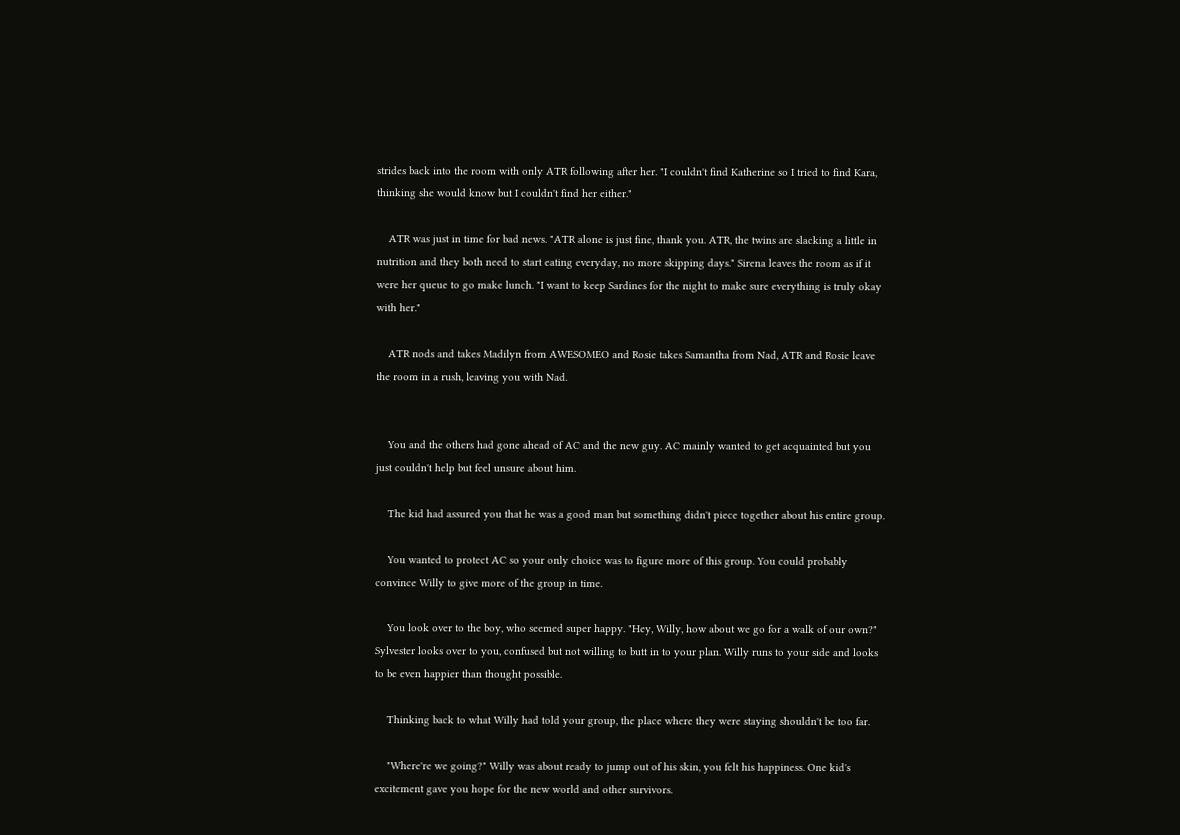strides back into the room with only ATR following after her. "I couldn't find Katherine so I tried to find Kara, thinking she would know but I couldn't find her either."

    ATR was just in time for bad news. "ATR alone is just fine, thank you. ATR, the twins are slacking a little in nutrition and they both need to start eating everyday, no more skipping days." Sirena leaves the room as if it were her queue to go make lunch. "I want to keep Sardines for the night to make sure everything is truly okay with her."

    ATR nods and takes Madilyn from AWESOMEO and Rosie takes Samantha from Nad, ATR and Rosie leave the room in a rush, leaving you with Nad.


    You and the others had gone ahead of AC and the new guy. AC mainly wanted to get acquainted but you just couldn't help but feel unsure about him.

    The kid had assured you that he was a good man but something didn't piece together about his entire group.

    You wanted to protect AC so your only choice was to figure more of this group. You could probably convince Willy to give more of the group in time.

    You look over to the boy, who seemed super happy. "Hey, Willy, how about we go for a walk of our own?" Sylvester looks over to you, confused but not willing to butt in to your plan. Willy runs to your side and looks to be even happier than thought possible.

    Thinking back to what Willy had told your group, the place where they were staying shouldn't be too far.

    "Where're we going?" Willy was about ready to jump out of his skin, you felt his happiness. One kid's excitement gave you hope for the new world and other survivors.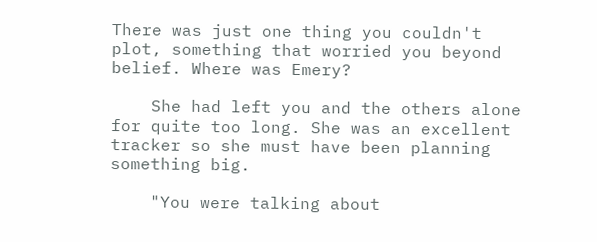There was just one thing you couldn't plot, something that worried you beyond belief. Where was Emery?

    She had left you and the others alone for quite too long. She was an excellent tracker so she must have been planning something big.

    "You were talking about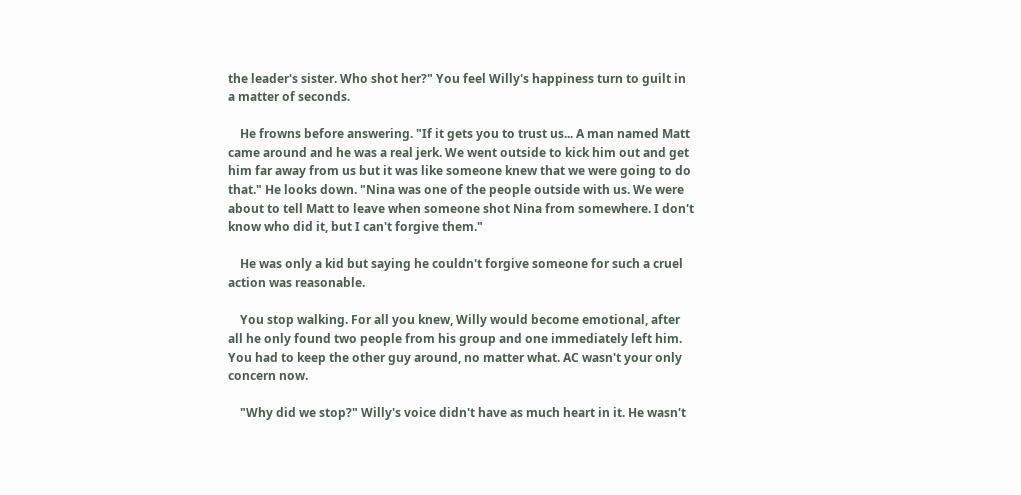the leader's sister. Who shot her?" You feel Willy's happiness turn to guilt in a matter of seconds.

    He frowns before answering. "If it gets you to trust us... A man named Matt came around and he was a real jerk. We went outside to kick him out and get him far away from us but it was like someone knew that we were going to do that." He looks down. "Nina was one of the people outside with us. We were about to tell Matt to leave when someone shot Nina from somewhere. I don't know who did it, but I can't forgive them."

    He was only a kid but saying he couldn't forgive someone for such a cruel action was reasonable.

    You stop walking. For all you knew, Willy would become emotional, after all he only found two people from his group and one immediately left him. You had to keep the other guy around, no matter what. AC wasn't your only concern now.

    "Why did we stop?" Willy's voice didn't have as much heart in it. He wasn't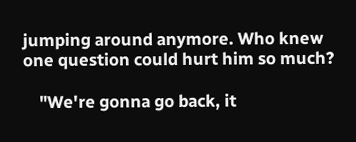jumping around anymore. Who knew one question could hurt him so much?

    "We're gonna go back, it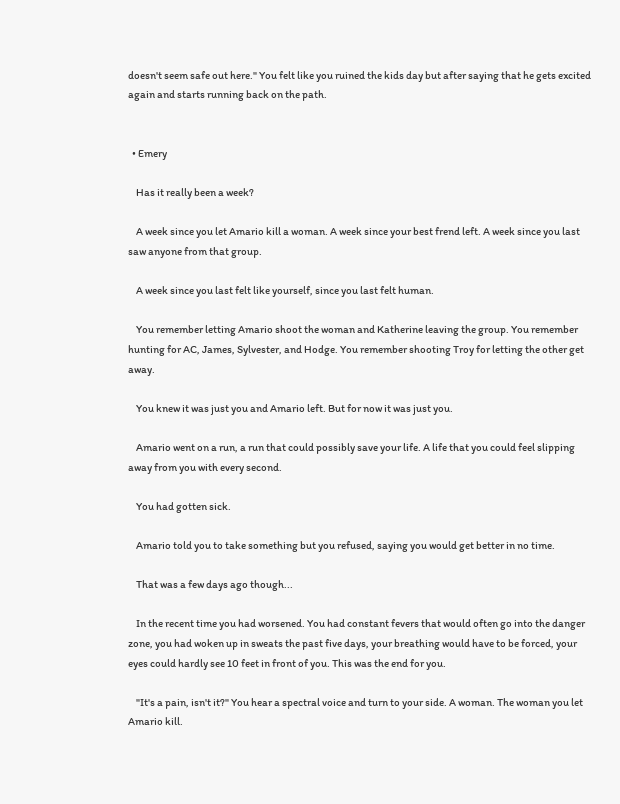doesn't seem safe out here." You felt like you ruined the kids day but after saying that he gets excited again and starts running back on the path.


  • Emery

    Has it really been a week?

    A week since you let Amario kill a woman. A week since your best frend left. A week since you last saw anyone from that group.

    A week since you last felt like yourself, since you last felt human.

    You remember letting Amario shoot the woman and Katherine leaving the group. You remember hunting for AC, James, Sylvester, and Hodge. You remember shooting Troy for letting the other get away.

    You knew it was just you and Amario left. But for now it was just you.

    Amario went on a run, a run that could possibly save your life. A life that you could feel slipping away from you with every second.

    You had gotten sick.

    Amario told you to take something but you refused, saying you would get better in no time.

    That was a few days ago though...

    In the recent time you had worsened. You had constant fevers that would often go into the danger zone, you had woken up in sweats the past five days, your breathing would have to be forced, your eyes could hardly see 10 feet in front of you. This was the end for you.

    "It's a pain, isn't it?" You hear a spectral voice and turn to your side. A woman. The woman you let Amario kill.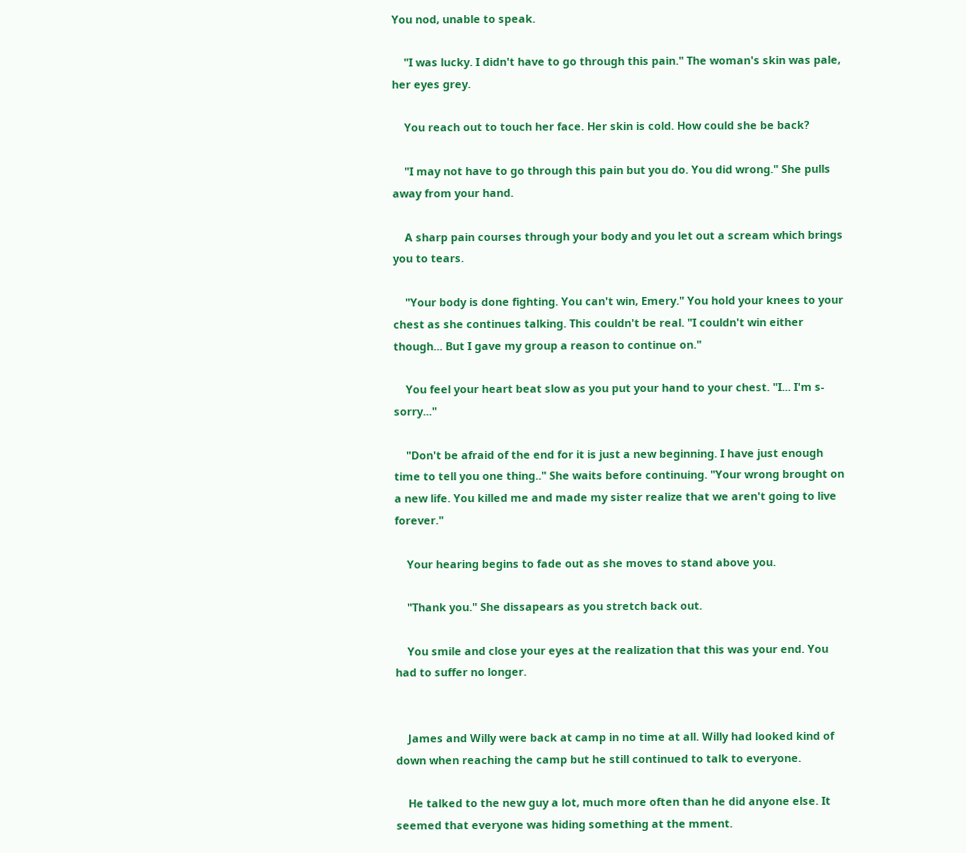You nod, unable to speak.

    "I was lucky. I didn't have to go through this pain." The woman's skin was pale, her eyes grey.

    You reach out to touch her face. Her skin is cold. How could she be back?

    "I may not have to go through this pain but you do. You did wrong." She pulls away from your hand.

    A sharp pain courses through your body and you let out a scream which brings you to tears.

    "Your body is done fighting. You can't win, Emery." You hold your knees to your chest as she continues talking. This couldn't be real. "I couldn't win either though... But I gave my group a reason to continue on."

    You feel your heart beat slow as you put your hand to your chest. "I... I'm s-sorry..."

    "Don't be afraid of the end for it is just a new beginning. I have just enough time to tell you one thing.." She waits before continuing. "Your wrong brought on a new life. You killed me and made my sister realize that we aren't going to live forever."

    Your hearing begins to fade out as she moves to stand above you.

    "Thank you." She dissapears as you stretch back out.

    You smile and close your eyes at the realization that this was your end. You had to suffer no longer.


    James and Willy were back at camp in no time at all. Willy had looked kind of down when reaching the camp but he still continued to talk to everyone.

    He talked to the new guy a lot, much more often than he did anyone else. It seemed that everyone was hiding something at the mment.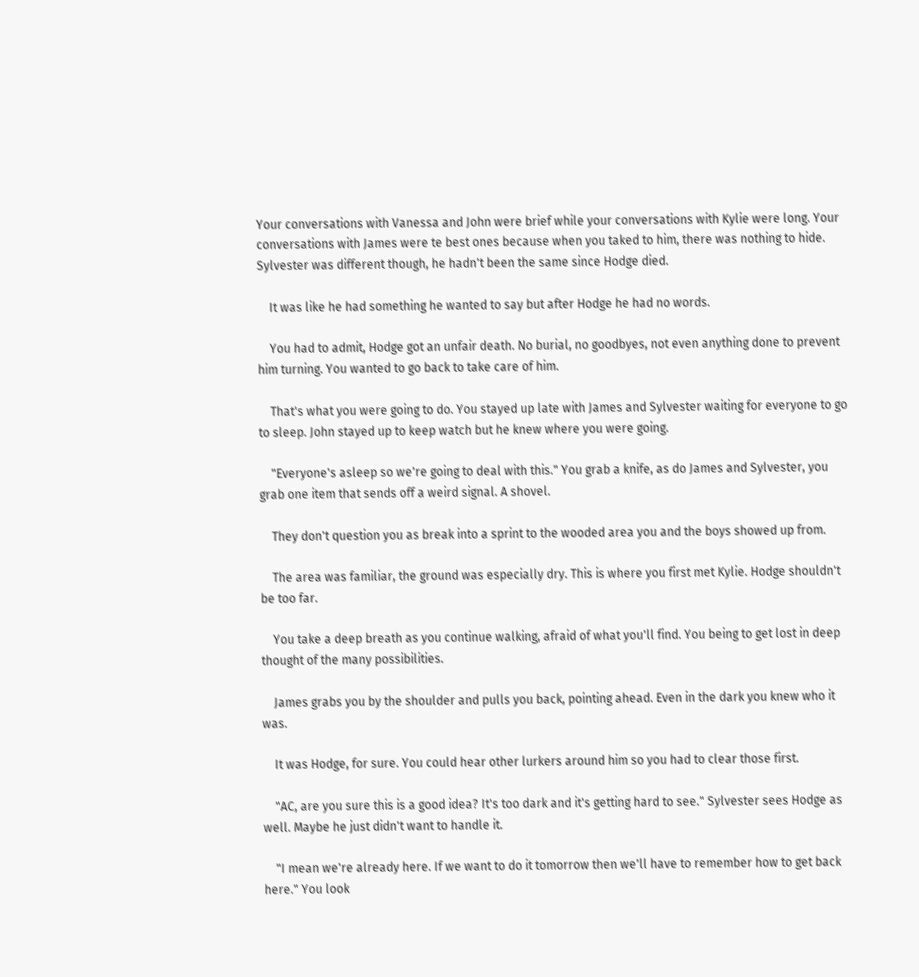Your conversations with Vanessa and John were brief while your conversations with Kylie were long. Your conversations with James were te best ones because when you taked to him, there was nothing to hide. Sylvester was different though, he hadn't been the same since Hodge died.

    It was like he had something he wanted to say but after Hodge he had no words.

    You had to admit, Hodge got an unfair death. No burial, no goodbyes, not even anything done to prevent him turning. You wanted to go back to take care of him.

    That's what you were going to do. You stayed up late with James and Sylvester waiting for everyone to go to sleep. John stayed up to keep watch but he knew where you were going.

    "Everyone's asleep so we're going to deal with this." You grab a knife, as do James and Sylvester, you grab one item that sends off a weird signal. A shovel.

    They don't question you as break into a sprint to the wooded area you and the boys showed up from.

    The area was familiar, the ground was especially dry. This is where you first met Kylie. Hodge shouldn't be too far.

    You take a deep breath as you continue walking, afraid of what you'll find. You being to get lost in deep thought of the many possibilities.

    James grabs you by the shoulder and pulls you back, pointing ahead. Even in the dark you knew who it was.

    It was Hodge, for sure. You could hear other lurkers around him so you had to clear those first.

    "AC, are you sure this is a good idea? It's too dark and it's getting hard to see." Sylvester sees Hodge as well. Maybe he just didn't want to handle it.

    "I mean we're already here. If we want to do it tomorrow then we'll have to remember how to get back here." You look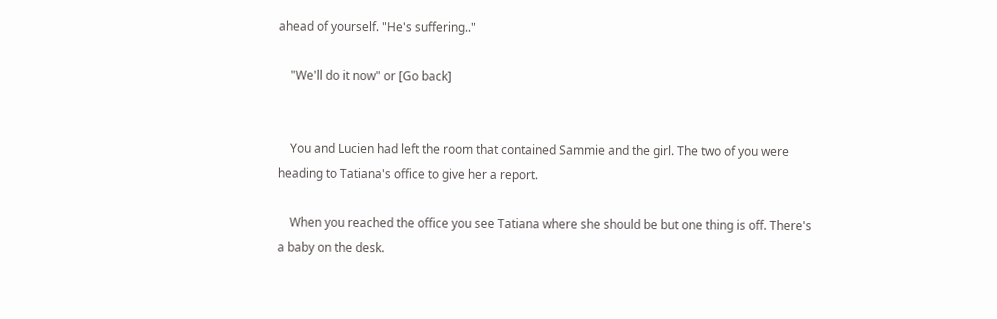ahead of yourself. "He's suffering.."

    "We'll do it now" or [Go back]


    You and Lucien had left the room that contained Sammie and the girl. The two of you were heading to Tatiana's office to give her a report.

    When you reached the office you see Tatiana where she should be but one thing is off. There's a baby on the desk.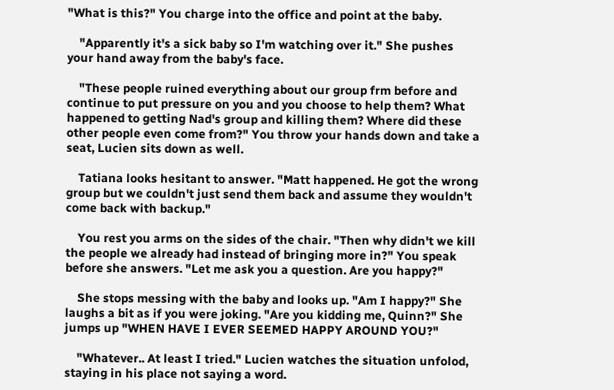"What is this?" You charge into the office and point at the baby.

    "Apparently it's a sick baby so I'm watching over it." She pushes your hand away from the baby's face.

    "These people ruined everything about our group frm before and continue to put pressure on you and you choose to help them? What happened to getting Nad's group and killing them? Where did these other people even come from?" You throw your hands down and take a seat, Lucien sits down as well.

    Tatiana looks hesitant to answer. "Matt happened. He got the wrong group but we couldn't just send them back and assume they wouldn't come back with backup."

    You rest you arms on the sides of the chair. "Then why didn't we kill the people we already had instead of bringing more in?" You speak before she answers. "Let me ask you a question. Are you happy?"

    She stops messing with the baby and looks up. "Am I happy?" She laughs a bit as if you were joking. "Are you kidding me, Quinn?" She jumps up "WHEN HAVE I EVER SEEMED HAPPY AROUND YOU?"

    "Whatever.. At least I tried." Lucien watches the situation unfolod, staying in his place not saying a word.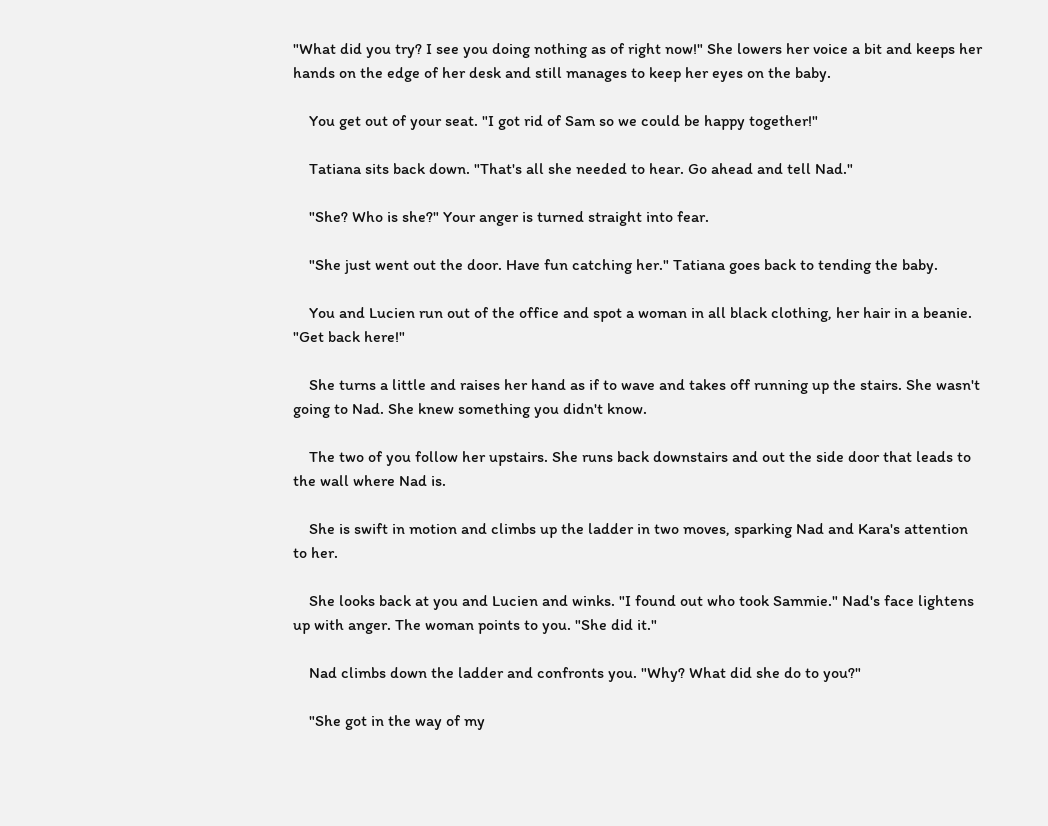"What did you try? I see you doing nothing as of right now!" She lowers her voice a bit and keeps her hands on the edge of her desk and still manages to keep her eyes on the baby.

    You get out of your seat. "I got rid of Sam so we could be happy together!"

    Tatiana sits back down. "That's all she needed to hear. Go ahead and tell Nad."

    "She? Who is she?" Your anger is turned straight into fear.

    "She just went out the door. Have fun catching her." Tatiana goes back to tending the baby.

    You and Lucien run out of the office and spot a woman in all black clothing, her hair in a beanie. "Get back here!"

    She turns a little and raises her hand as if to wave and takes off running up the stairs. She wasn't going to Nad. She knew something you didn't know.

    The two of you follow her upstairs. She runs back downstairs and out the side door that leads to the wall where Nad is.

    She is swift in motion and climbs up the ladder in two moves, sparking Nad and Kara's attention to her.

    She looks back at you and Lucien and winks. "I found out who took Sammie." Nad's face lightens up with anger. The woman points to you. "She did it."

    Nad climbs down the ladder and confronts you. "Why? What did she do to you?"

    "She got in the way of my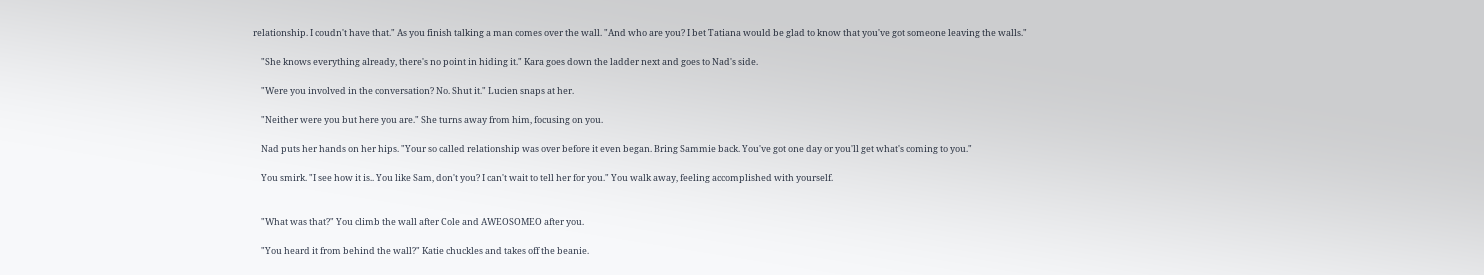relationship. I coudn't have that." As you finish talking a man comes over the wall. "And who are you? I bet Tatiana would be glad to know that you've got someone leaving the walls."

    "She knows everything already, there's no point in hiding it." Kara goes down the ladder next and goes to Nad's side.

    "Were you involved in the conversation? No. Shut it." Lucien snaps at her.

    "Neither were you but here you are." She turns away from him, focusing on you.

    Nad puts her hands on her hips. "Your so called relationship was over before it even began. Bring Sammie back. You've got one day or you'll get what's coming to you."

    You smirk. "I see how it is.. You like Sam, don't you? I can't wait to tell her for you." You walk away, feeling accomplished with yourself.


    "What was that?" You climb the wall after Cole and AWEOSOMEO after you.

    "You heard it from behind the wall?" Katie chuckles and takes off the beanie.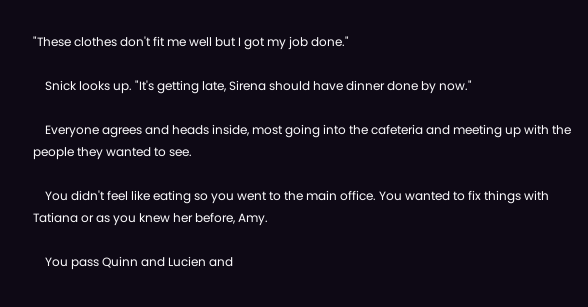"These clothes don't fit me well but I got my job done."

    Snick looks up. "It's getting late, Sirena should have dinner done by now."

    Everyone agrees and heads inside, most going into the cafeteria and meeting up with the people they wanted to see.

    You didn't feel like eating so you went to the main office. You wanted to fix things with Tatiana or as you knew her before, Amy.

    You pass Quinn and Lucien and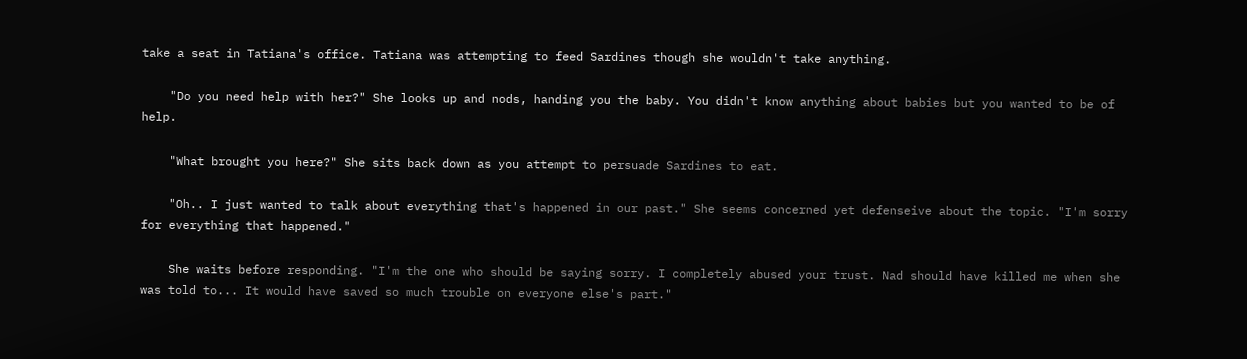take a seat in Tatiana's office. Tatiana was attempting to feed Sardines though she wouldn't take anything.

    "Do you need help with her?" She looks up and nods, handing you the baby. You didn't know anything about babies but you wanted to be of help.

    "What brought you here?" She sits back down as you attempt to persuade Sardines to eat.

    "Oh.. I just wanted to talk about everything that's happened in our past." She seems concerned yet defenseive about the topic. "I'm sorry for everything that happened."

    She waits before responding. "I'm the one who should be saying sorry. I completely abused your trust. Nad should have killed me when she was told to... It would have saved so much trouble on everyone else's part."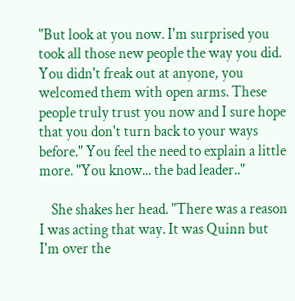"But look at you now. I'm surprised you took all those new people the way you did. You didn't freak out at anyone, you welcomed them with open arms. These people truly trust you now and I sure hope that you don't turn back to your ways before." You feel the need to explain a little more. "You know... the bad leader.."

    She shakes her head. "There was a reason I was acting that way. It was Quinn but I'm over the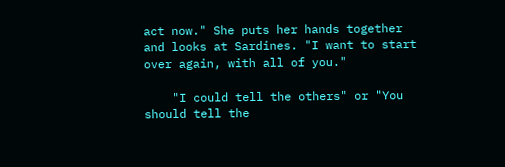act now." She puts her hands together and looks at Sardines. "I want to start over again, with all of you."

    "I could tell the others" or "You should tell the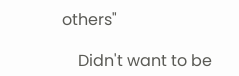others"

    Didn't want to be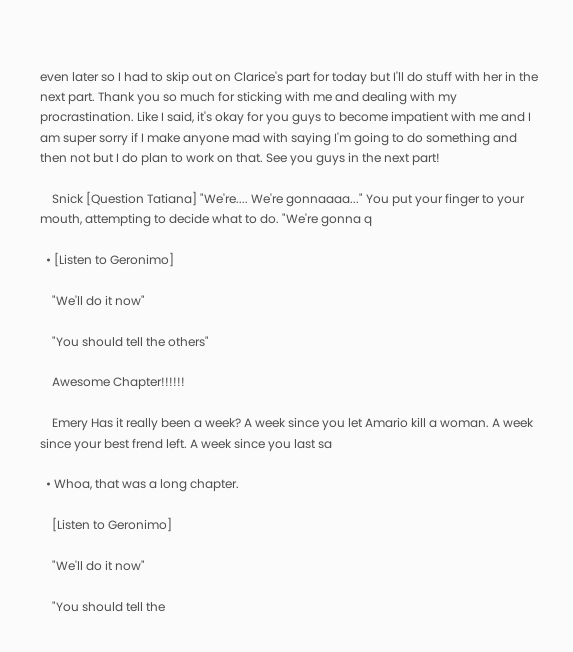even later so I had to skip out on Clarice's part for today but I'll do stuff with her in the next part. Thank you so much for sticking with me and dealing with my procrastination. Like I said, it's okay for you guys to become impatient with me and I am super sorry if I make anyone mad with saying I'm going to do something and then not but I do plan to work on that. See you guys in the next part!

    Snick [Question Tatiana] "We're.... We're gonnaaaa..." You put your finger to your mouth, attempting to decide what to do. "We're gonna q

  • [Listen to Geronimo]

    "We'll do it now"

    "You should tell the others"

    Awesome Chapter!!!!!!

    Emery Has it really been a week? A week since you let Amario kill a woman. A week since your best frend left. A week since you last sa

  • Whoa, that was a long chapter.

    [Listen to Geronimo]

    "We'll do it now"

    "You should tell the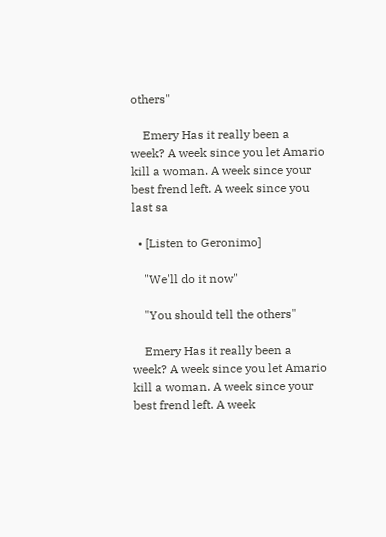others"

    Emery Has it really been a week? A week since you let Amario kill a woman. A week since your best frend left. A week since you last sa

  • [Listen to Geronimo]

    "We'll do it now"

    "You should tell the others"

    Emery Has it really been a week? A week since you let Amario kill a woman. A week since your best frend left. A week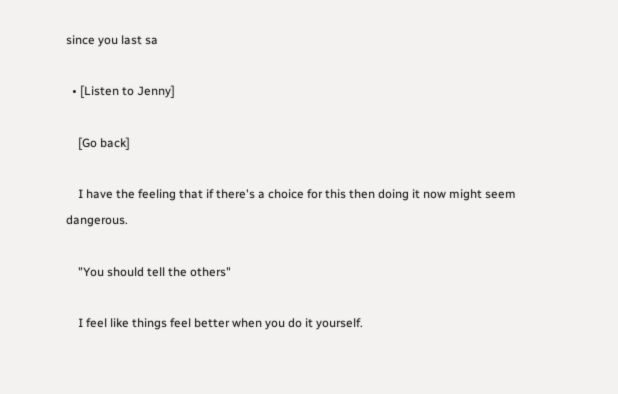since you last sa

  • [Listen to Jenny]

    [Go back]

    I have the feeling that if there's a choice for this then doing it now might seem dangerous.

    "You should tell the others"

    I feel like things feel better when you do it yourself.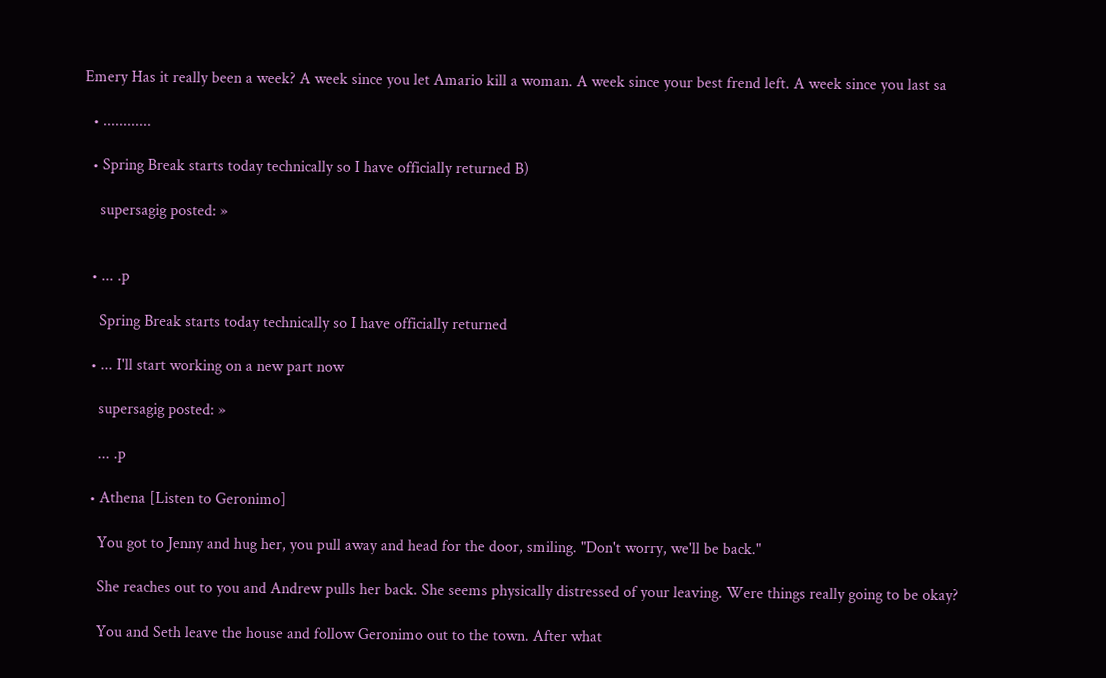Emery Has it really been a week? A week since you let Amario kill a woman. A week since your best frend left. A week since you last sa

  • ............

  • Spring Break starts today technically so I have officially returned B)

    supersagig posted: »


  • ... .p

    Spring Break starts today technically so I have officially returned

  • ... I'll start working on a new part now

    supersagig posted: »

    ... .p

  • Athena [Listen to Geronimo]

    You got to Jenny and hug her, you pull away and head for the door, smiling. "Don't worry, we'll be back."

    She reaches out to you and Andrew pulls her back. She seems physically distressed of your leaving. Were things really going to be okay?

    You and Seth leave the house and follow Geronimo out to the town. After what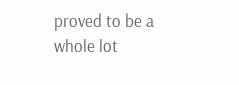proved to be a whole lot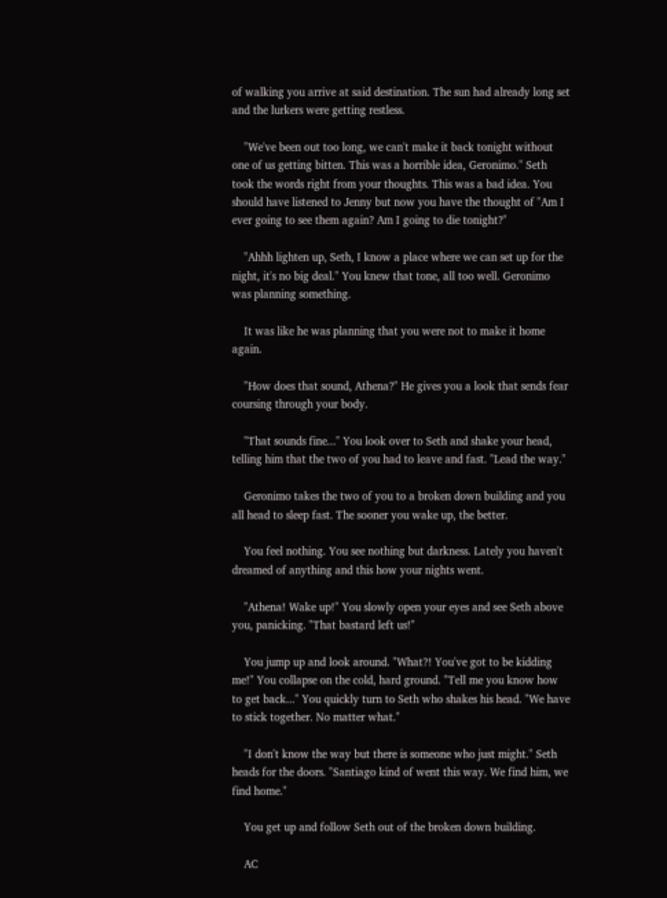of walking you arrive at said destination. The sun had already long set and the lurkers were getting restless.

    "We've been out too long, we can't make it back tonight without one of us getting bitten. This was a horrible idea, Geronimo." Seth took the words right from your thoughts. This was a bad idea. You should have listened to Jenny but now you have the thought of "Am I ever going to see them again? Am I going to die tonight?"

    "Ahhh lighten up, Seth, I know a place where we can set up for the night, it's no big deal." You knew that tone, all too well. Geronimo was planning something.

    It was like he was planning that you were not to make it home again.

    "How does that sound, Athena?" He gives you a look that sends fear coursing through your body.

    "That sounds fine..." You look over to Seth and shake your head, telling him that the two of you had to leave and fast. "Lead the way."

    Geronimo takes the two of you to a broken down building and you all head to sleep fast. The sooner you wake up, the better.

    You feel nothing. You see nothing but darkness. Lately you haven't dreamed of anything and this how your nights went.

    "Athena! Wake up!" You slowly open your eyes and see Seth above you, panicking. "That bastard left us!"

    You jump up and look around. "What?! You've got to be kidding me!" You collapse on the cold, hard ground. "Tell me you know how to get back..." You quickly turn to Seth who shakes his head. "We have to stick together. No matter what."

    "I don't know the way but there is someone who just might." Seth heads for the doors. "Santiago kind of went this way. We find him, we find home."

    You get up and follow Seth out of the broken down building.

    AC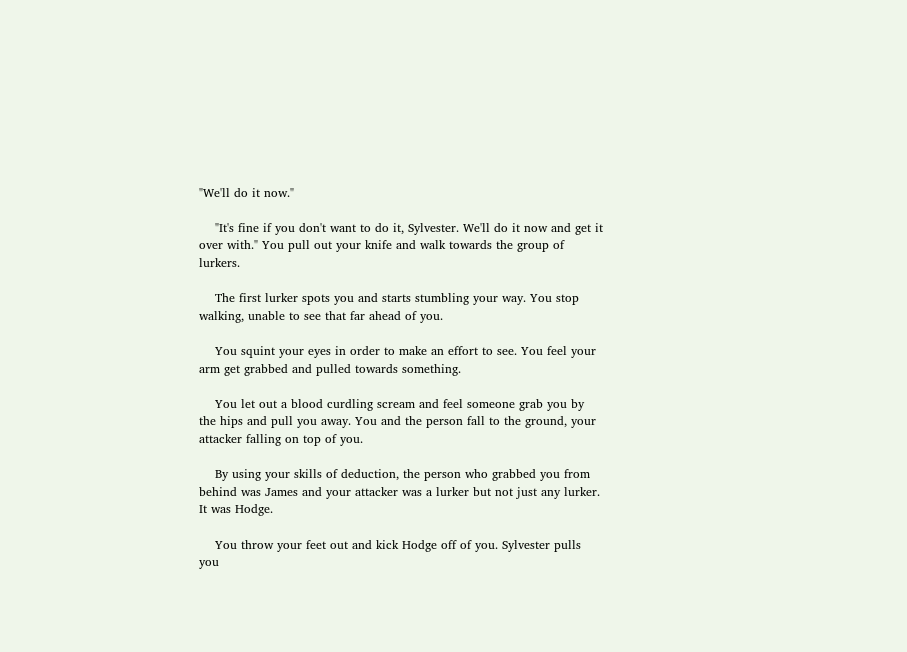"We'll do it now."

    "It's fine if you don't want to do it, Sylvester. We'll do it now and get it over with." You pull out your knife and walk towards the group of lurkers.

    The first lurker spots you and starts stumbling your way. You stop walking, unable to see that far ahead of you.

    You squint your eyes in order to make an effort to see. You feel your arm get grabbed and pulled towards something.

    You let out a blood curdling scream and feel someone grab you by the hips and pull you away. You and the person fall to the ground, your attacker falling on top of you.

    By using your skills of deduction, the person who grabbed you from behind was James and your attacker was a lurker but not just any lurker. It was Hodge.

    You throw your feet out and kick Hodge off of you. Sylvester pulls you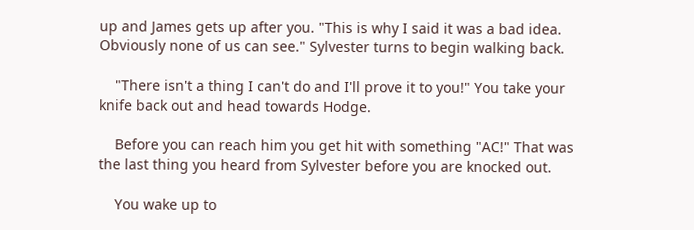up and James gets up after you. "This is why I said it was a bad idea. Obviously none of us can see." Sylvester turns to begin walking back.

    "There isn't a thing I can't do and I'll prove it to you!" You take your knife back out and head towards Hodge.

    Before you can reach him you get hit with something "AC!" That was the last thing you heard from Sylvester before you are knocked out.

    You wake up to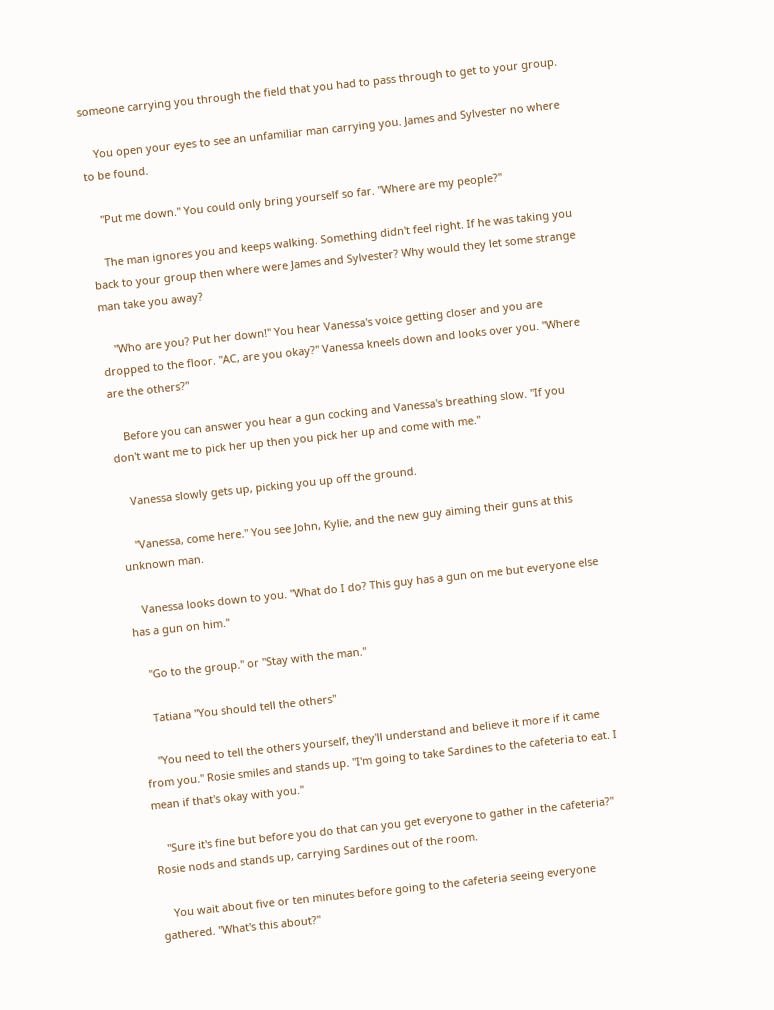someone carrying you through the field that you had to pass through to get to your group.

    You open your eyes to see an unfamiliar man carrying you. James and Sylvester no where to be found.

    "Put me down." You could only bring yourself so far. "Where are my people?"

    The man ignores you and keeps walking. Something didn't feel right. If he was taking you back to your group then where were James and Sylvester? Why would they let some strange man take you away?

    "Who are you? Put her down!" You hear Vanessa's voice getting closer and you are dropped to the floor. "AC, are you okay?" Vanessa kneels down and looks over you. "Where are the others?"

    Before you can answer you hear a gun cocking and Vanessa's breathing slow. "If you don't want me to pick her up then you pick her up and come with me."

    Vanessa slowly gets up, picking you up off the ground.

    "Vanessa, come here." You see John, Kylie, and the new guy aiming their guns at this unknown man.

    Vanessa looks down to you. "What do I do? This guy has a gun on me but everyone else has a gun on him."

    "Go to the group." or "Stay with the man."

    Tatiana "You should tell the others"

    "You need to tell the others yourself, they'll understand and believe it more if it came from you." Rosie smiles and stands up. "I'm going to take Sardines to the cafeteria to eat. I mean if that's okay with you."

    "Sure it's fine but before you do that can you get everyone to gather in the cafeteria?" Rosie nods and stands up, carrying Sardines out of the room.

    You wait about five or ten minutes before going to the cafeteria seeing everyone gathered. "What's this about?"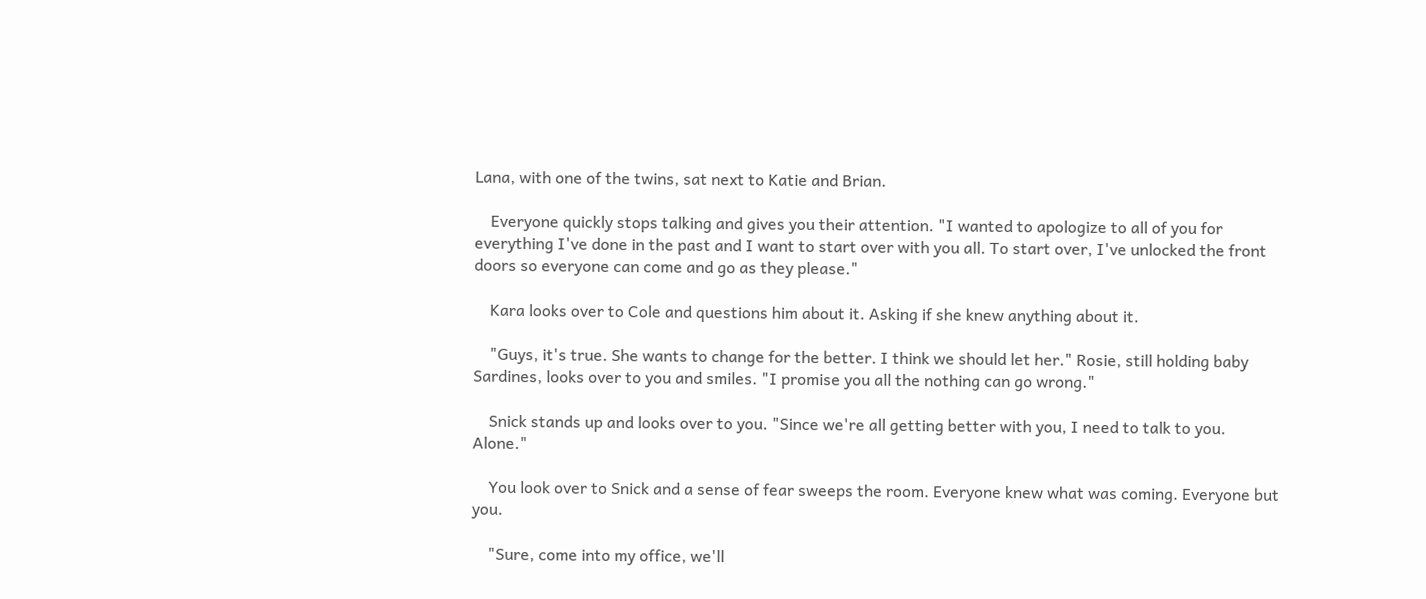Lana, with one of the twins, sat next to Katie and Brian.

    Everyone quickly stops talking and gives you their attention. "I wanted to apologize to all of you for everything I've done in the past and I want to start over with you all. To start over, I've unlocked the front doors so everyone can come and go as they please."

    Kara looks over to Cole and questions him about it. Asking if she knew anything about it.

    "Guys, it's true. She wants to change for the better. I think we should let her." Rosie, still holding baby Sardines, looks over to you and smiles. "I promise you all the nothing can go wrong."

    Snick stands up and looks over to you. "Since we're all getting better with you, I need to talk to you. Alone."

    You look over to Snick and a sense of fear sweeps the room. Everyone knew what was coming. Everyone but you.

    "Sure, come into my office, we'll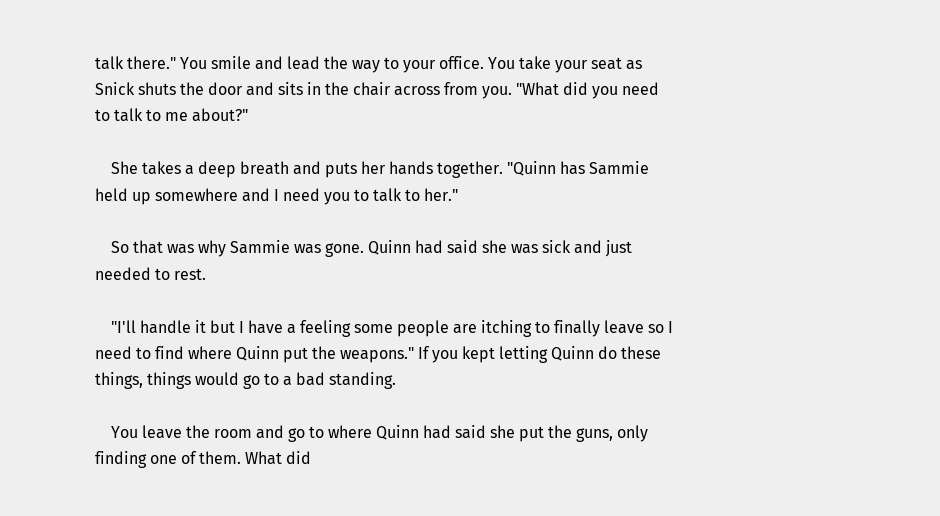talk there." You smile and lead the way to your office. You take your seat as Snick shuts the door and sits in the chair across from you. "What did you need to talk to me about?"

    She takes a deep breath and puts her hands together. "Quinn has Sammie held up somewhere and I need you to talk to her."

    So that was why Sammie was gone. Quinn had said she was sick and just needed to rest.

    "I'll handle it but I have a feeling some people are itching to finally leave so I need to find where Quinn put the weapons." If you kept letting Quinn do these things, things would go to a bad standing.

    You leave the room and go to where Quinn had said she put the guns, only finding one of them. What did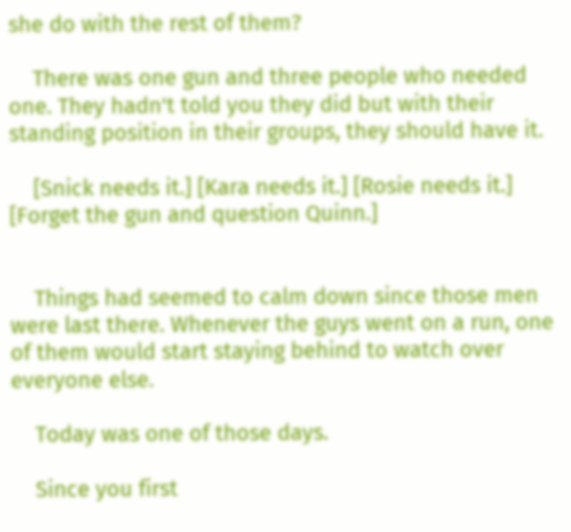she do with the rest of them?

    There was one gun and three people who needed one. They hadn't told you they did but with their standing position in their groups, they should have it.

    [Snick needs it.] [Kara needs it.] [Rosie needs it.] [Forget the gun and question Quinn.]


    Things had seemed to calm down since those men were last there. Whenever the guys went on a run, one of them would start staying behind to watch over everyone else.

    Today was one of those days.

    Since you first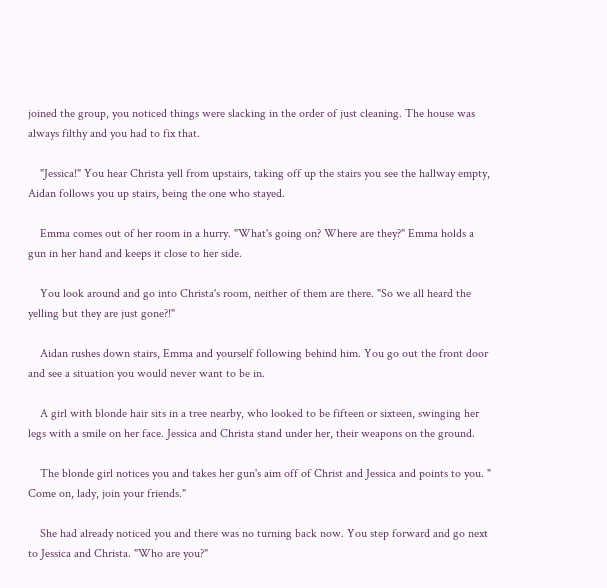joined the group, you noticed things were slacking in the order of just cleaning. The house was always filthy and you had to fix that.

    "Jessica!" You hear Christa yell from upstairs, taking off up the stairs you see the hallway empty, Aidan follows you up stairs, being the one who stayed.

    Emma comes out of her room in a hurry. "What's going on? Where are they?" Emma holds a gun in her hand and keeps it close to her side.

    You look around and go into Christa's room, neither of them are there. "So we all heard the yelling but they are just gone?!"

    Aidan rushes down stairs, Emma and yourself following behind him. You go out the front door and see a situation you would never want to be in.

    A girl with blonde hair sits in a tree nearby, who looked to be fifteen or sixteen, swinging her legs with a smile on her face. Jessica and Christa stand under her, their weapons on the ground.

    The blonde girl notices you and takes her gun's aim off of Christ and Jessica and points to you. " Come on, lady, join your friends."

    She had already noticed you and there was no turning back now. You step forward and go next to Jessica and Christa. "Who are you?"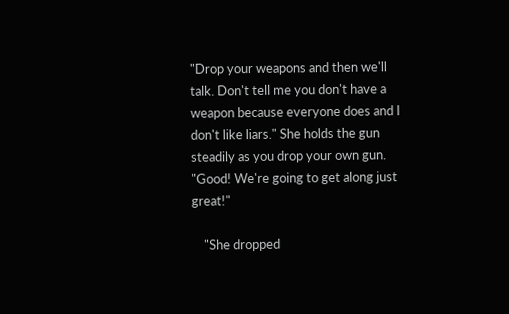"Drop your weapons and then we'll talk. Don't tell me you don't have a weapon because everyone does and I don't like liars." She holds the gun steadily as you drop your own gun. "Good! We're going to get along just great!"

    "She dropped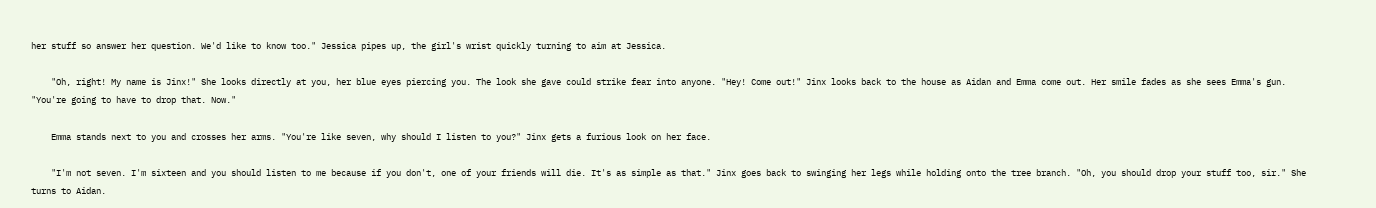her stuff so answer her question. We'd like to know too." Jessica pipes up, the girl's wrist quickly turning to aim at Jessica.

    "Oh, right! My name is Jinx!" She looks directly at you, her blue eyes piercing you. The look she gave could strike fear into anyone. "Hey! Come out!" Jinx looks back to the house as Aidan and Emma come out. Her smile fades as she sees Emma's gun. "You're going to have to drop that. Now."

    Emma stands next to you and crosses her arms. "You're like seven, why should I listen to you?" Jinx gets a furious look on her face.

    "I'm not seven. I'm sixteen and you should listen to me because if you don't, one of your friends will die. It's as simple as that." Jinx goes back to swinging her legs while holding onto the tree branch. "Oh, you should drop your stuff too, sir." She turns to Aidan.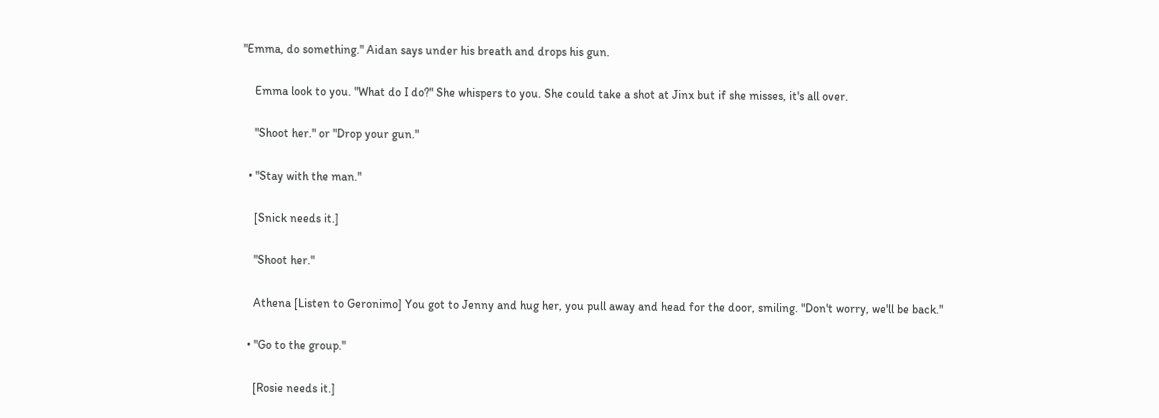"Emma, do something." Aidan says under his breath and drops his gun.

    Emma look to you. "What do I do?" She whispers to you. She could take a shot at Jinx but if she misses, it's all over.

    "Shoot her." or "Drop your gun."

  • "Stay with the man."

    [Snick needs it.]

    "Shoot her."

    Athena [Listen to Geronimo] You got to Jenny and hug her, you pull away and head for the door, smiling. "Don't worry, we'll be back."

  • "Go to the group."

    [Rosie needs it.]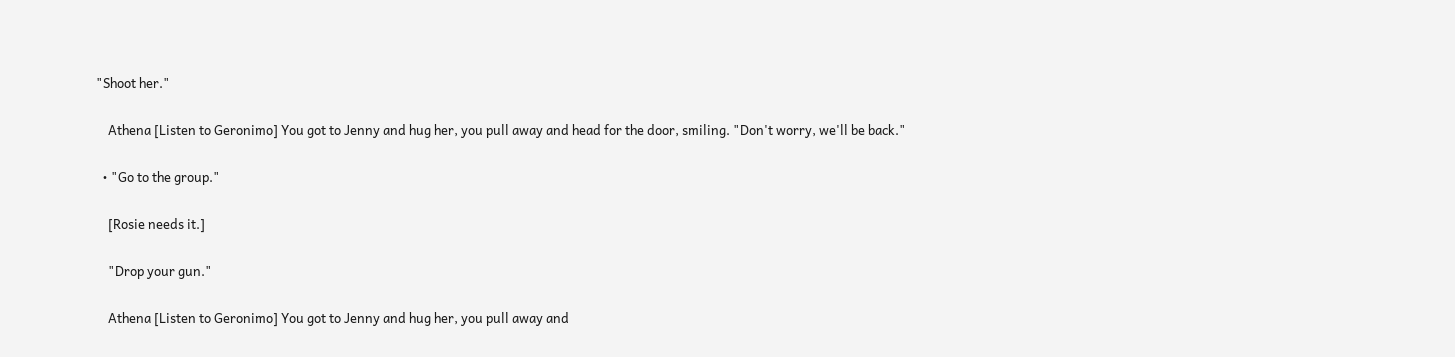"Shoot her."

    Athena [Listen to Geronimo] You got to Jenny and hug her, you pull away and head for the door, smiling. "Don't worry, we'll be back."

  • "Go to the group."

    [Rosie needs it.]

    "Drop your gun."

    Athena [Listen to Geronimo] You got to Jenny and hug her, you pull away and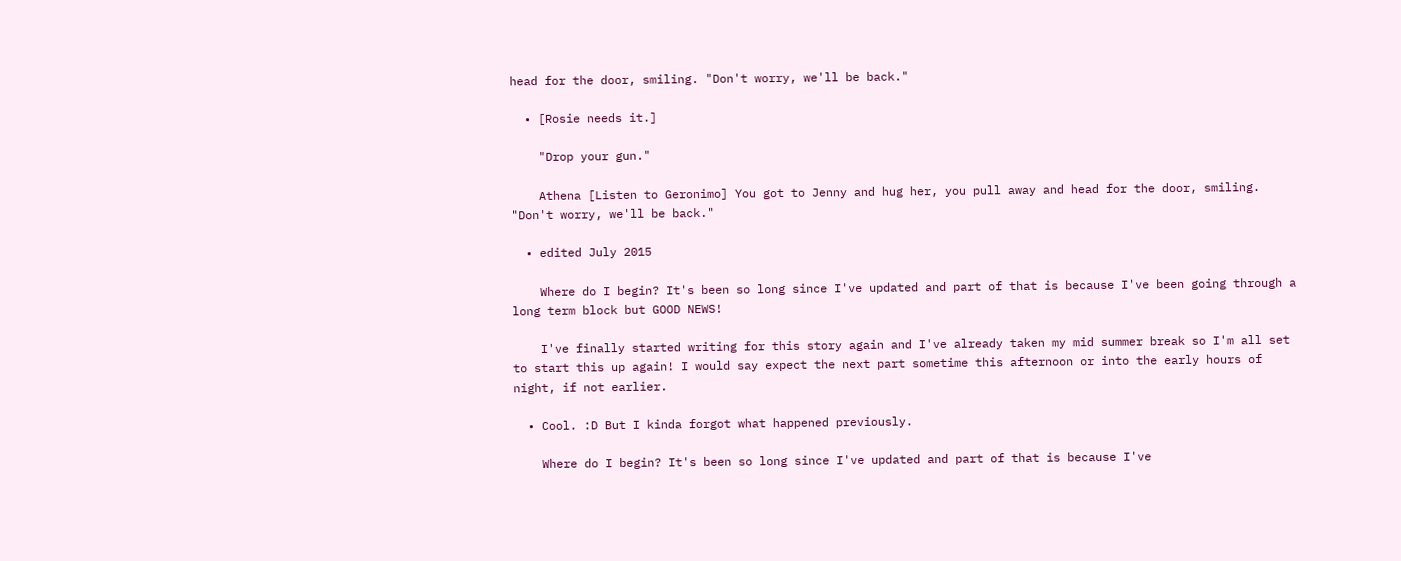head for the door, smiling. "Don't worry, we'll be back."

  • [Rosie needs it.]

    "Drop your gun."

    Athena [Listen to Geronimo] You got to Jenny and hug her, you pull away and head for the door, smiling. "Don't worry, we'll be back."

  • edited July 2015

    Where do I begin? It's been so long since I've updated and part of that is because I've been going through a long term block but GOOD NEWS!

    I've finally started writing for this story again and I've already taken my mid summer break so I'm all set to start this up again! I would say expect the next part sometime this afternoon or into the early hours of night, if not earlier.

  • Cool. :D But I kinda forgot what happened previously.

    Where do I begin? It's been so long since I've updated and part of that is because I've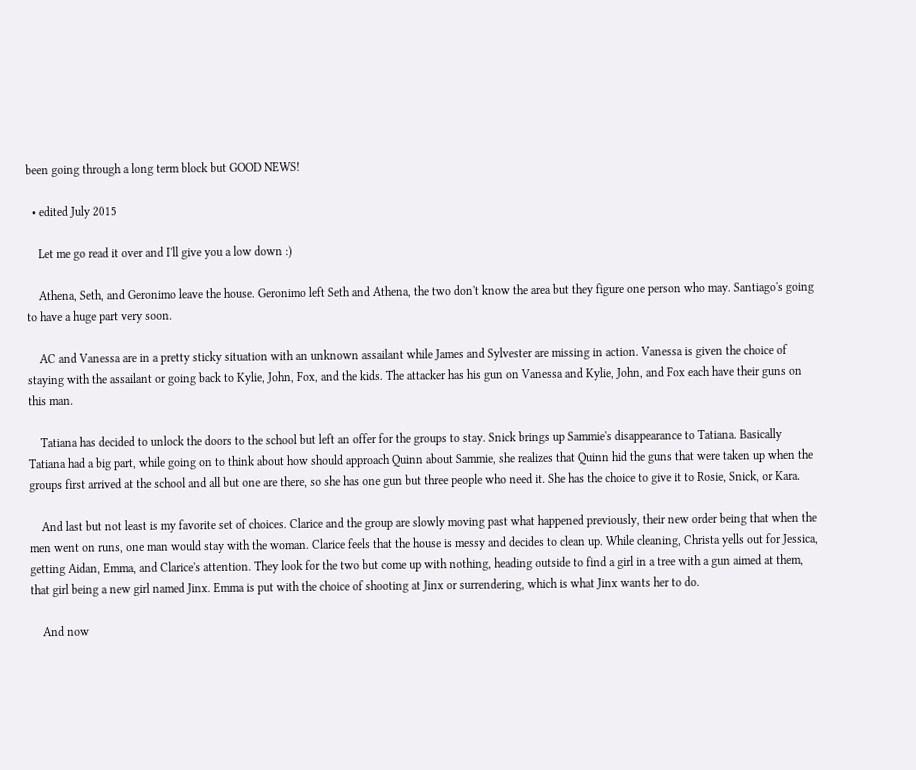been going through a long term block but GOOD NEWS!

  • edited July 2015

    Let me go read it over and I'll give you a low down :)

    Athena, Seth, and Geronimo leave the house. Geronimo left Seth and Athena, the two don't know the area but they figure one person who may. Santiago's going to have a huge part very soon.

    AC and Vanessa are in a pretty sticky situation with an unknown assailant while James and Sylvester are missing in action. Vanessa is given the choice of staying with the assailant or going back to Kylie, John, Fox, and the kids. The attacker has his gun on Vanessa and Kylie, John, and Fox each have their guns on this man.

    Tatiana has decided to unlock the doors to the school but left an offer for the groups to stay. Snick brings up Sammie's disappearance to Tatiana. Basically Tatiana had a big part, while going on to think about how should approach Quinn about Sammie, she realizes that Quinn hid the guns that were taken up when the groups first arrived at the school and all but one are there, so she has one gun but three people who need it. She has the choice to give it to Rosie, Snick, or Kara.

    And last but not least is my favorite set of choices. Clarice and the group are slowly moving past what happened previously, their new order being that when the men went on runs, one man would stay with the woman. Clarice feels that the house is messy and decides to clean up. While cleaning, Christa yells out for Jessica, getting Aidan, Emma, and Clarice's attention. They look for the two but come up with nothing, heading outside to find a girl in a tree with a gun aimed at them, that girl being a new girl named Jinx. Emma is put with the choice of shooting at Jinx or surrendering, which is what Jinx wants her to do.

    And now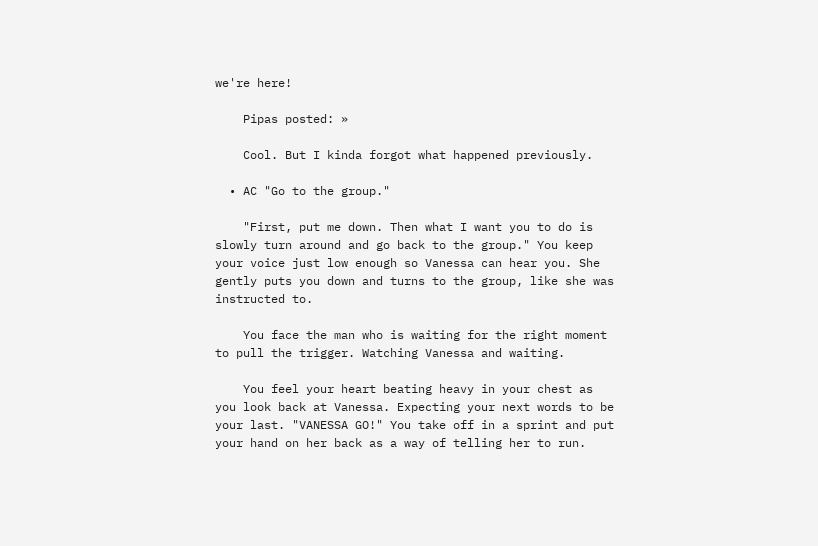we're here!

    Pipas posted: »

    Cool. But I kinda forgot what happened previously.

  • AC "Go to the group."

    "First, put me down. Then what I want you to do is slowly turn around and go back to the group." You keep your voice just low enough so Vanessa can hear you. She gently puts you down and turns to the group, like she was instructed to.

    You face the man who is waiting for the right moment to pull the trigger. Watching Vanessa and waiting.

    You feel your heart beating heavy in your chest as you look back at Vanessa. Expecting your next words to be your last. "VANESSA GO!" You take off in a sprint and put your hand on her back as a way of telling her to run.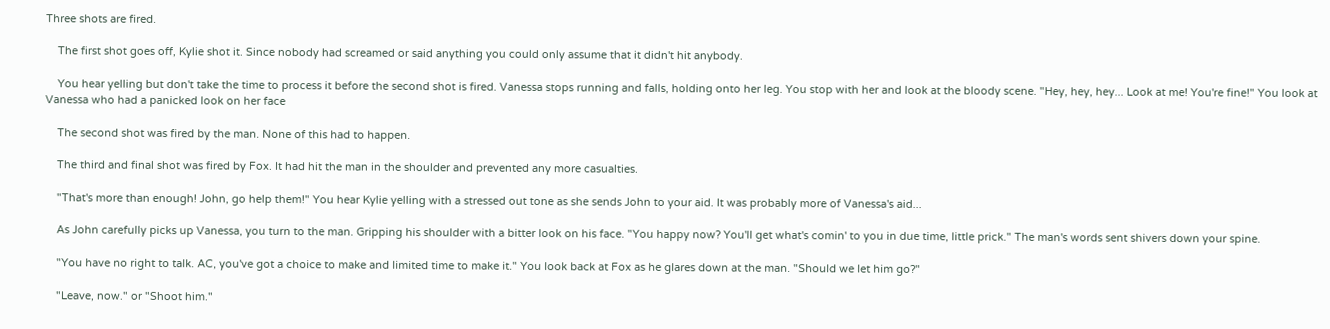Three shots are fired.

    The first shot goes off, Kylie shot it. Since nobody had screamed or said anything you could only assume that it didn't hit anybody.

    You hear yelling but don't take the time to process it before the second shot is fired. Vanessa stops running and falls, holding onto her leg. You stop with her and look at the bloody scene. "Hey, hey, hey... Look at me! You're fine!" You look at Vanessa who had a panicked look on her face

    The second shot was fired by the man. None of this had to happen.

    The third and final shot was fired by Fox. It had hit the man in the shoulder and prevented any more casualties.

    "That's more than enough! John, go help them!" You hear Kylie yelling with a stressed out tone as she sends John to your aid. It was probably more of Vanessa's aid...

    As John carefully picks up Vanessa, you turn to the man. Gripping his shoulder with a bitter look on his face. "You happy now? You'll get what's comin' to you in due time, little prick." The man's words sent shivers down your spine.

    "You have no right to talk. AC, you've got a choice to make and limited time to make it." You look back at Fox as he glares down at the man. "Should we let him go?"

    "Leave, now." or "Shoot him."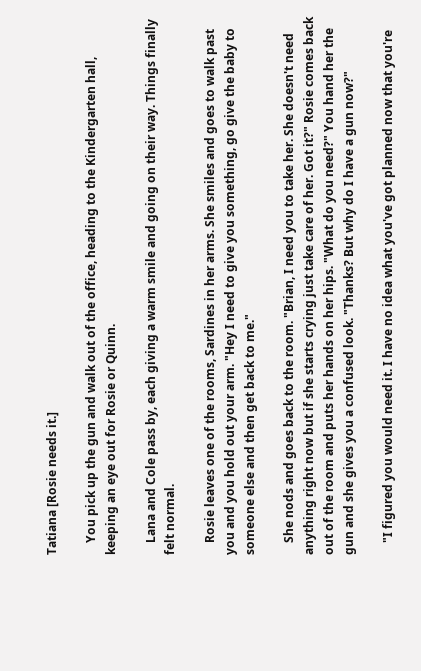Tatiana [Rosie needs it.]

    You pick up the gun and walk out of the office, heading to the Kindergarten hall, keeping an eye out for Rosie or Quinn.

    Lana and Cole pass by, each giving a warm smile and going on their way. Things finally felt normal.

    Rosie leaves one of the rooms, Sardines in her arms. She smiles and goes to walk past you and you hold out your arm. "Hey I need to give you something, go give the baby to someone else and then get back to me."

    She nods and goes back to the room. "Brian, I need you to take her. She doesn't need anything right now but if she starts crying just take care of her. Got it?" Rosie comes back out of the room and puts her hands on her hips. "What do you need?" You hand her the gun and she gives you a confused look. "Thanks? But why do I have a gun now?"

    "I figured you would need it. I have no idea what you've got planned now that you're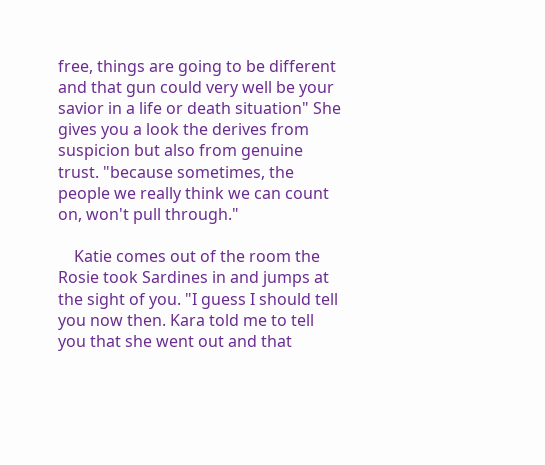free, things are going to be different and that gun could very well be your savior in a life or death situation" She gives you a look the derives from suspicion but also from genuine trust. "because sometimes, the people we really think we can count on, won't pull through."

    Katie comes out of the room the Rosie took Sardines in and jumps at the sight of you. "I guess I should tell you now then. Kara told me to tell you that she went out and that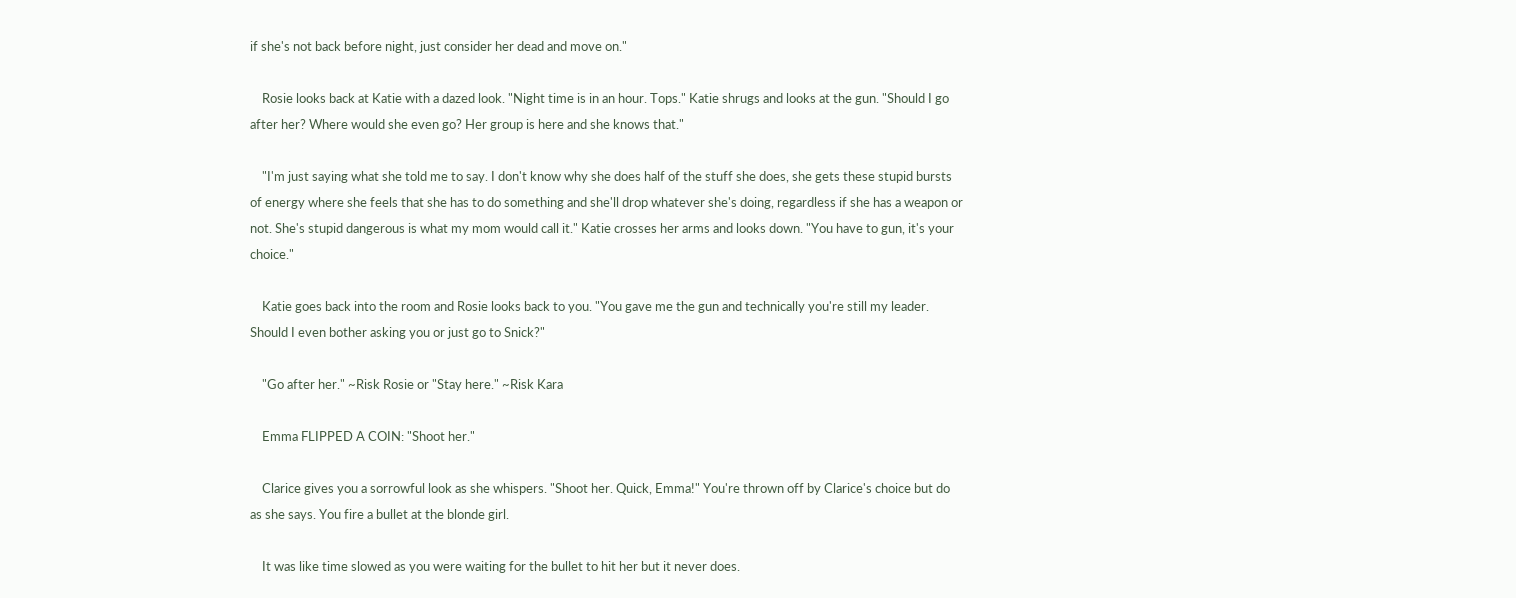if she's not back before night, just consider her dead and move on."

    Rosie looks back at Katie with a dazed look. "Night time is in an hour. Tops." Katie shrugs and looks at the gun. "Should I go after her? Where would she even go? Her group is here and she knows that."

    "I'm just saying what she told me to say. I don't know why she does half of the stuff she does, she gets these stupid bursts of energy where she feels that she has to do something and she'll drop whatever she's doing, regardless if she has a weapon or not. She's stupid dangerous is what my mom would call it." Katie crosses her arms and looks down. "You have to gun, it's your choice."

    Katie goes back into the room and Rosie looks back to you. "You gave me the gun and technically you're still my leader. Should I even bother asking you or just go to Snick?"

    "Go after her." ~Risk Rosie or "Stay here." ~Risk Kara

    Emma FLIPPED A COIN: "Shoot her."

    Clarice gives you a sorrowful look as she whispers. "Shoot her. Quick, Emma!" You're thrown off by Clarice's choice but do as she says. You fire a bullet at the blonde girl.

    It was like time slowed as you were waiting for the bullet to hit her but it never does.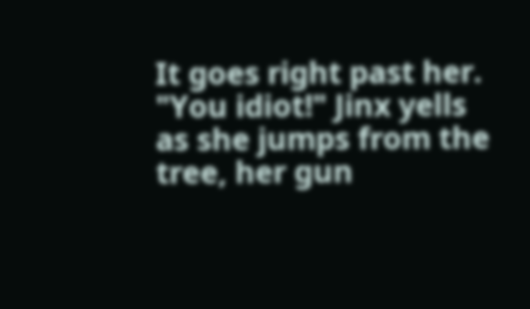It goes right past her. "You idiot!" Jinx yells as she jumps from the tree, her gun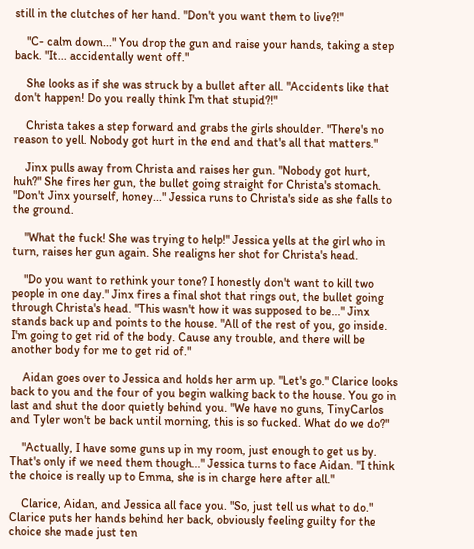still in the clutches of her hand. "Don't you want them to live?!"

    "C- calm down..." You drop the gun and raise your hands, taking a step back. "It... accidentally went off."

    She looks as if she was struck by a bullet after all. "Accidents like that don't happen! Do you really think I'm that stupid?!"

    Christa takes a step forward and grabs the girls shoulder. "There's no reason to yell. Nobody got hurt in the end and that's all that matters."

    Jinx pulls away from Christa and raises her gun. "Nobody got hurt, huh?" She fires her gun, the bullet going straight for Christa's stomach. "Don't Jinx yourself, honey..." Jessica runs to Christa's side as she falls to the ground.

    "What the fuck! She was trying to help!" Jessica yells at the girl who in turn, raises her gun again. She realigns her shot for Christa's head.

    "Do you want to rethink your tone? I honestly don't want to kill two people in one day." Jinx fires a final shot that rings out, the bullet going through Christa's head. "This wasn't how it was supposed to be..." Jinx stands back up and points to the house. "All of the rest of you, go inside. I'm going to get rid of the body. Cause any trouble, and there will be another body for me to get rid of."

    Aidan goes over to Jessica and holds her arm up. "Let's go." Clarice looks back to you and the four of you begin walking back to the house. You go in last and shut the door quietly behind you. "We have no guns, TinyCarlos and Tyler won't be back until morning, this is so fucked. What do we do?"

    "Actually, I have some guns up in my room, just enough to get us by. That's only if we need them though..." Jessica turns to face Aidan. "I think the choice is really up to Emma, she is in charge here after all."

    Clarice, Aidan, and Jessica all face you. "So, just tell us what to do." Clarice puts her hands behind her back, obviously feeling guilty for the choice she made just ten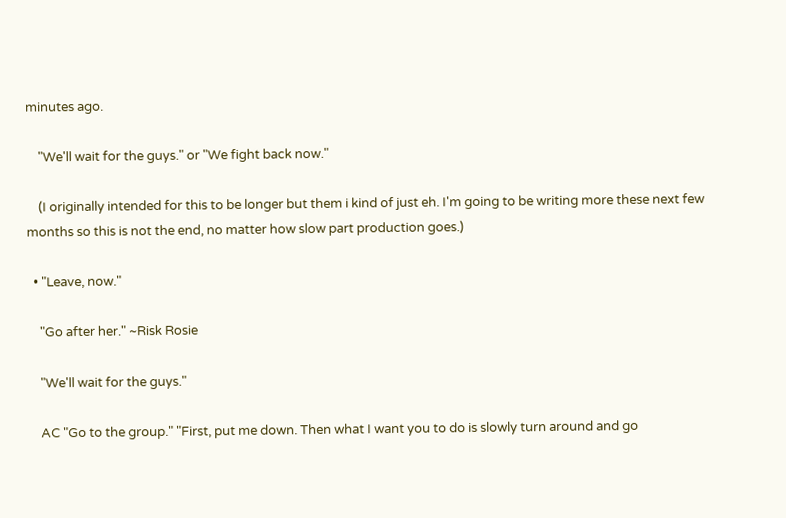minutes ago.

    "We'll wait for the guys." or "We fight back now."

    (I originally intended for this to be longer but them i kind of just eh. I'm going to be writing more these next few months so this is not the end, no matter how slow part production goes.)

  • "Leave, now."

    "Go after her." ~Risk Rosie

    "We'll wait for the guys."

    AC "Go to the group." "First, put me down. Then what I want you to do is slowly turn around and go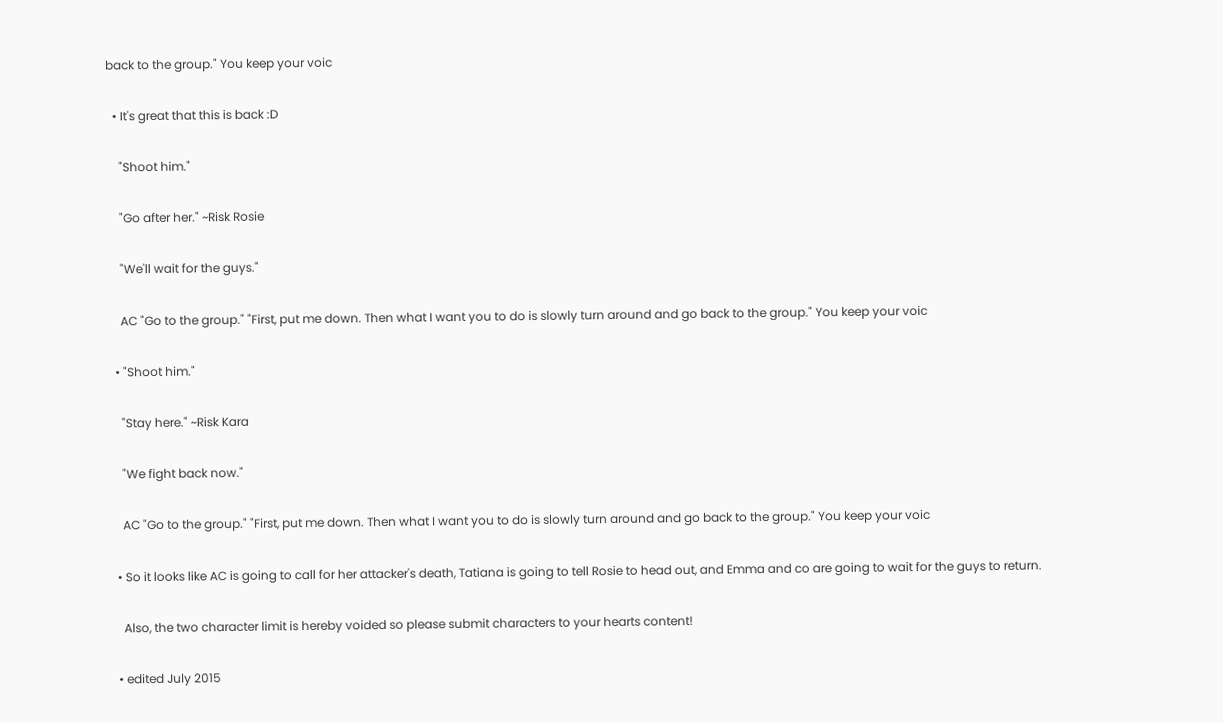back to the group." You keep your voic

  • It's great that this is back :D

    "Shoot him."

    "Go after her." ~Risk Rosie

    "We'll wait for the guys."

    AC "Go to the group." "First, put me down. Then what I want you to do is slowly turn around and go back to the group." You keep your voic

  • "Shoot him."

    "Stay here." ~Risk Kara

    "We fight back now."

    AC "Go to the group." "First, put me down. Then what I want you to do is slowly turn around and go back to the group." You keep your voic

  • So it looks like AC is going to call for her attacker's death, Tatiana is going to tell Rosie to head out, and Emma and co are going to wait for the guys to return.

    Also, the two character limit is hereby voided so please submit characters to your hearts content!

  • edited July 2015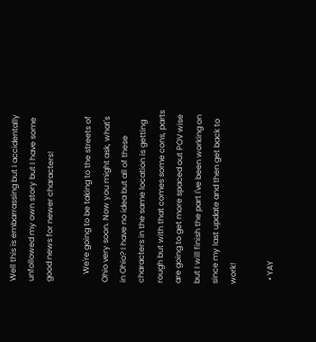Well this is embarrassing but I accidentally unfollowed my own story but I have some good news for newer characters!

    We're going to be taking to the streets of Ohio very soon. Now you might ask, what's in Ohio? I have no idea but all of these characters in the same location is getting rough but with that comes some cons, parts are going to get more spaced out POV wise but I will finish the part I've been working on since my last update and then get back to work!

  • YAY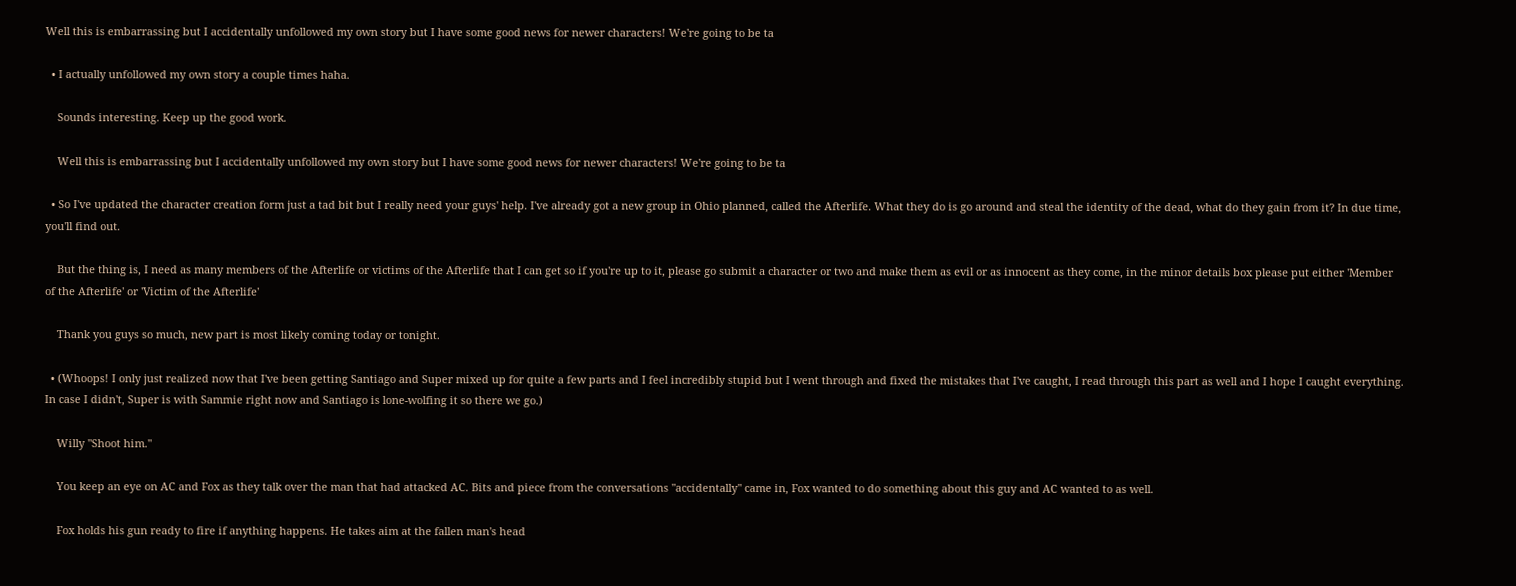Well this is embarrassing but I accidentally unfollowed my own story but I have some good news for newer characters! We're going to be ta

  • I actually unfollowed my own story a couple times haha.

    Sounds interesting. Keep up the good work.

    Well this is embarrassing but I accidentally unfollowed my own story but I have some good news for newer characters! We're going to be ta

  • So I've updated the character creation form just a tad bit but I really need your guys' help. I've already got a new group in Ohio planned, called the Afterlife. What they do is go around and steal the identity of the dead, what do they gain from it? In due time, you'll find out.

    But the thing is, I need as many members of the Afterlife or victims of the Afterlife that I can get so if you're up to it, please go submit a character or two and make them as evil or as innocent as they come, in the minor details box please put either 'Member of the Afterlife' or 'Victim of the Afterlife'

    Thank you guys so much, new part is most likely coming today or tonight.

  • (Whoops! I only just realized now that I've been getting Santiago and Super mixed up for quite a few parts and I feel incredibly stupid but I went through and fixed the mistakes that I've caught, I read through this part as well and I hope I caught everything. In case I didn't, Super is with Sammie right now and Santiago is lone-wolfing it so there we go.)

    Willy "Shoot him."

    You keep an eye on AC and Fox as they talk over the man that had attacked AC. Bits and piece from the conversations "accidentally" came in, Fox wanted to do something about this guy and AC wanted to as well.

    Fox holds his gun ready to fire if anything happens. He takes aim at the fallen man's head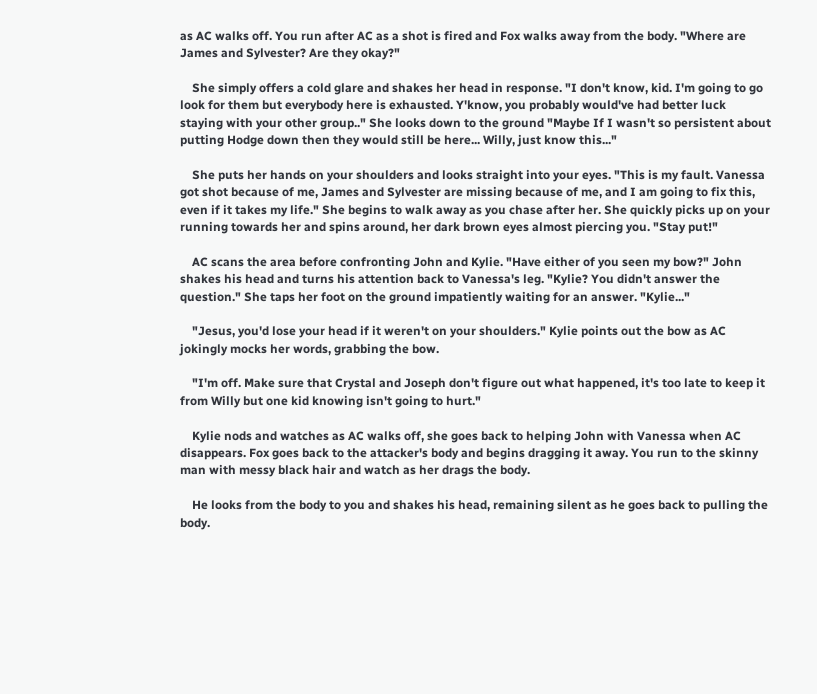as AC walks off. You run after AC as a shot is fired and Fox walks away from the body. "Where are James and Sylvester? Are they okay?"

    She simply offers a cold glare and shakes her head in response. "I don't know, kid. I'm going to go look for them but everybody here is exhausted. Y'know, you probably would've had better luck staying with your other group.." She looks down to the ground "Maybe If I wasn't so persistent about putting Hodge down then they would still be here... Willy, just know this..."

    She puts her hands on your shoulders and looks straight into your eyes. "This is my fault. Vanessa got shot because of me, James and Sylvester are missing because of me, and I am going to fix this, even if it takes my life." She begins to walk away as you chase after her. She quickly picks up on your running towards her and spins around, her dark brown eyes almost piercing you. "Stay put!"

    AC scans the area before confronting John and Kylie. "Have either of you seen my bow?" John shakes his head and turns his attention back to Vanessa's leg. "Kylie? You didn't answer the question." She taps her foot on the ground impatiently waiting for an answer. "Kylie..."

    "Jesus, you'd lose your head if it weren't on your shoulders." Kylie points out the bow as AC jokingly mocks her words, grabbing the bow.

    "I'm off. Make sure that Crystal and Joseph don't figure out what happened, it's too late to keep it from Willy but one kid knowing isn't going to hurt."

    Kylie nods and watches as AC walks off, she goes back to helping John with Vanessa when AC disappears. Fox goes back to the attacker's body and begins dragging it away. You run to the skinny man with messy black hair and watch as her drags the body.

    He looks from the body to you and shakes his head, remaining silent as he goes back to pulling the body.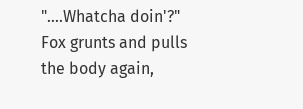"....Whatcha doin'?" Fox grunts and pulls the body again,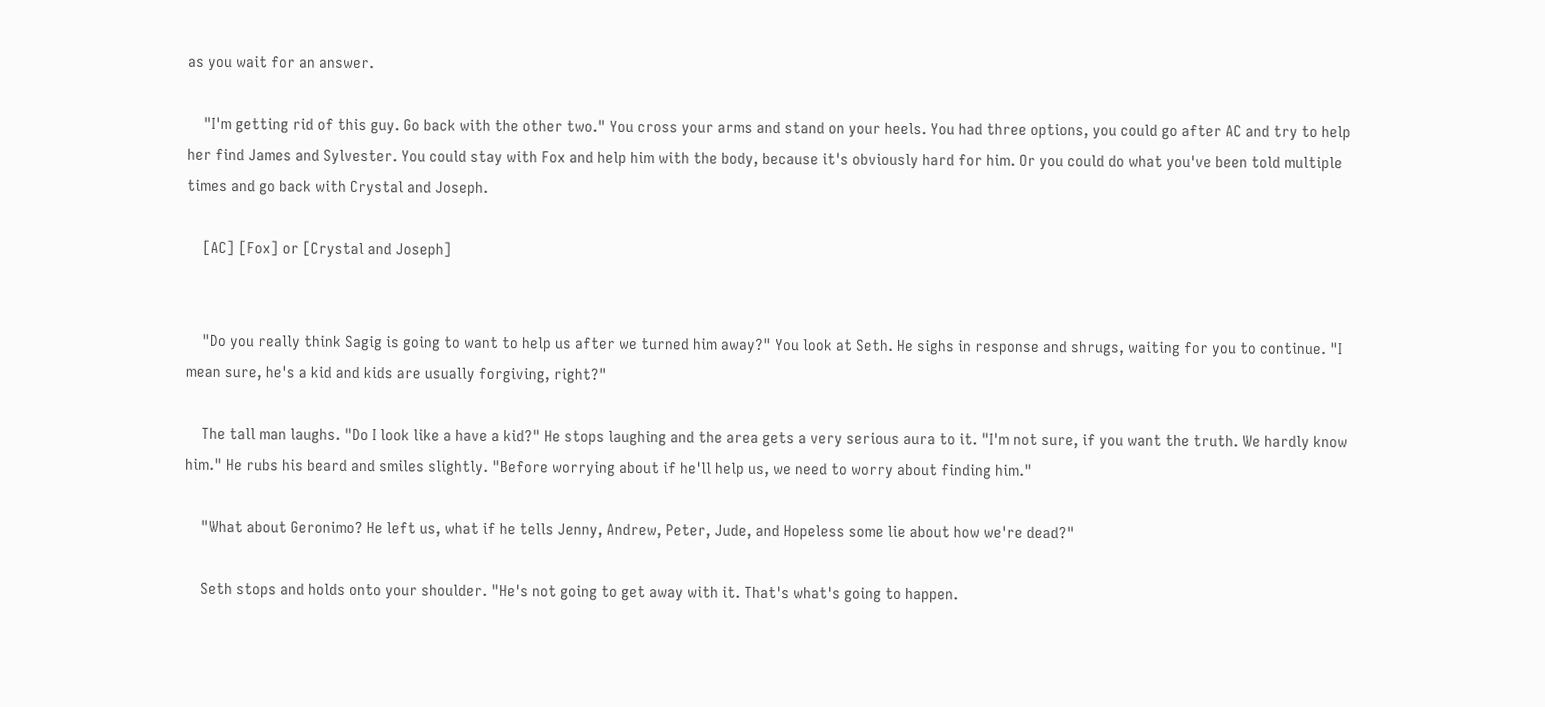as you wait for an answer.

    "I'm getting rid of this guy. Go back with the other two." You cross your arms and stand on your heels. You had three options, you could go after AC and try to help her find James and Sylvester. You could stay with Fox and help him with the body, because it's obviously hard for him. Or you could do what you've been told multiple times and go back with Crystal and Joseph.

    [AC] [Fox] or [Crystal and Joseph]


    "Do you really think Sagig is going to want to help us after we turned him away?" You look at Seth. He sighs in response and shrugs, waiting for you to continue. "I mean sure, he's a kid and kids are usually forgiving, right?"

    The tall man laughs. "Do I look like a have a kid?" He stops laughing and the area gets a very serious aura to it. "I'm not sure, if you want the truth. We hardly know him." He rubs his beard and smiles slightly. "Before worrying about if he'll help us, we need to worry about finding him."

    "What about Geronimo? He left us, what if he tells Jenny, Andrew, Peter, Jude, and Hopeless some lie about how we're dead?"

    Seth stops and holds onto your shoulder. "He's not going to get away with it. That's what's going to happen.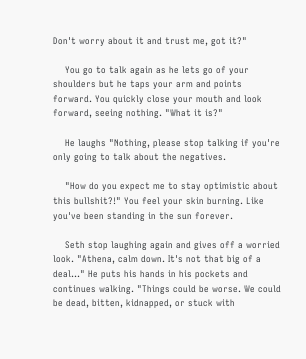Don't worry about it and trust me, got it?"

    You go to talk again as he lets go of your shoulders but he taps your arm and points forward. You quickly close your mouth and look forward, seeing nothing. "What it is?"

    He laughs "Nothing, please stop talking if you're only going to talk about the negatives.

    "How do you expect me to stay optimistic about this bullshit?!" You feel your skin burning. Like you've been standing in the sun forever.

    Seth stop laughing again and gives off a worried look. "Athena, calm down. It's not that big of a deal..." He puts his hands in his pockets and continues walking. "Things could be worse. We could be dead, bitten, kidnapped, or stuck with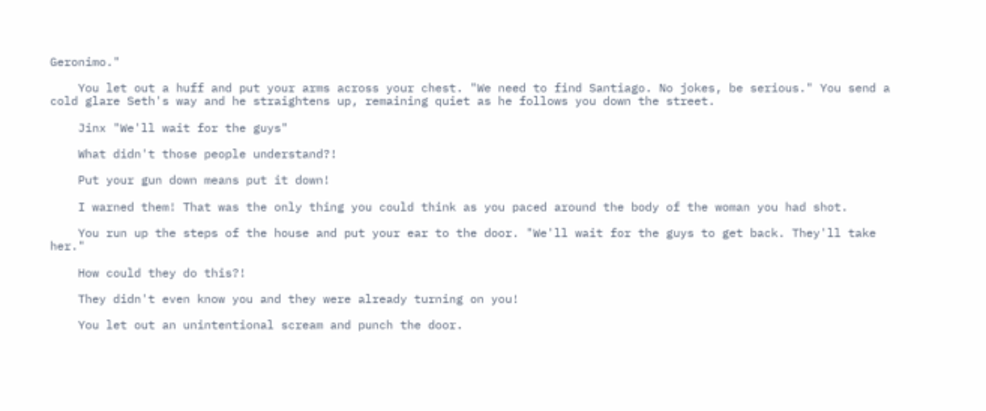Geronimo."

    You let out a huff and put your arms across your chest. "We need to find Santiago. No jokes, be serious." You send a cold glare Seth's way and he straightens up, remaining quiet as he follows you down the street.

    Jinx "We'll wait for the guys"

    What didn't those people understand?!

    Put your gun down means put it down!

    I warned them! That was the only thing you could think as you paced around the body of the woman you had shot.

    You run up the steps of the house and put your ear to the door. "We'll wait for the guys to get back. They'll take her."

    How could they do this?!

    They didn't even know you and they were already turning on you!

    You let out an unintentional scream and punch the door.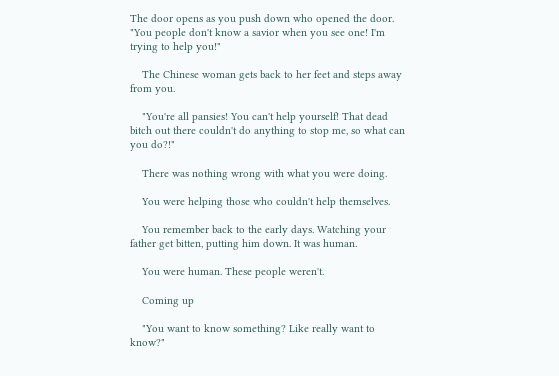The door opens as you push down who opened the door. "You people don't know a savior when you see one! I'm trying to help you!"

    The Chinese woman gets back to her feet and steps away from you.

    "You're all pansies! You can't help yourself! That dead bitch out there couldn't do anything to stop me, so what can you do?!"

    There was nothing wrong with what you were doing.

    You were helping those who couldn't help themselves.

    You remember back to the early days. Watching your father get bitten, putting him down. It was human.

    You were human. These people weren't.

    Coming up

    "You want to know something? Like really want to know?"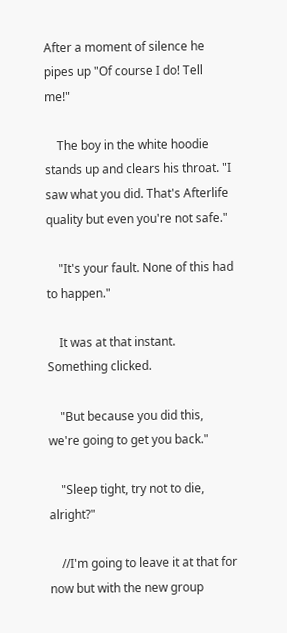After a moment of silence he pipes up "Of course I do! Tell me!"

    The boy in the white hoodie stands up and clears his throat. "I saw what you did. That's Afterlife quality but even you're not safe."

    "It's your fault. None of this had to happen."

    It was at that instant. Something clicked.

    "But because you did this, we're going to get you back."

    "Sleep tight, try not to die, alright?"

    //I'm going to leave it at that for now but with the new group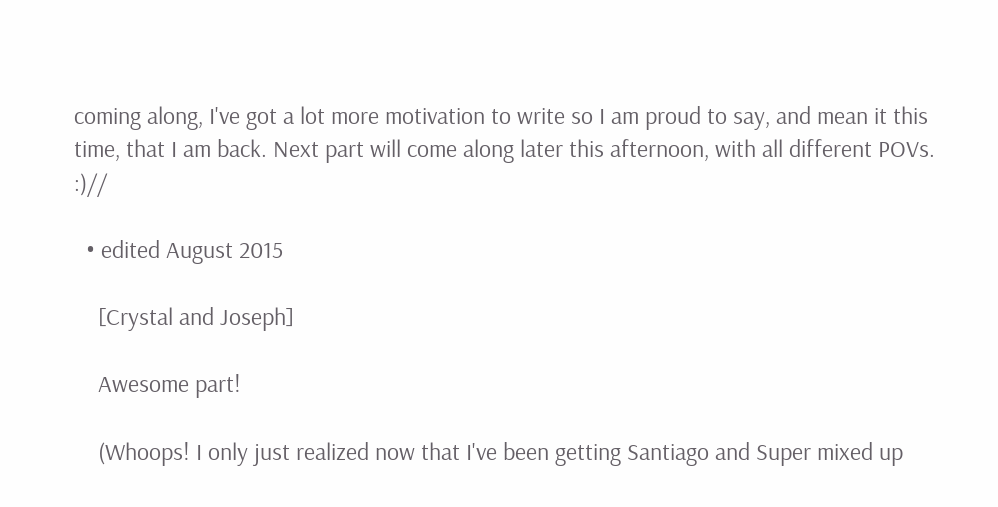coming along, I've got a lot more motivation to write so I am proud to say, and mean it this time, that I am back. Next part will come along later this afternoon, with all different POVs. :)//

  • edited August 2015

    [Crystal and Joseph]

    Awesome part!

    (Whoops! I only just realized now that I've been getting Santiago and Super mixed up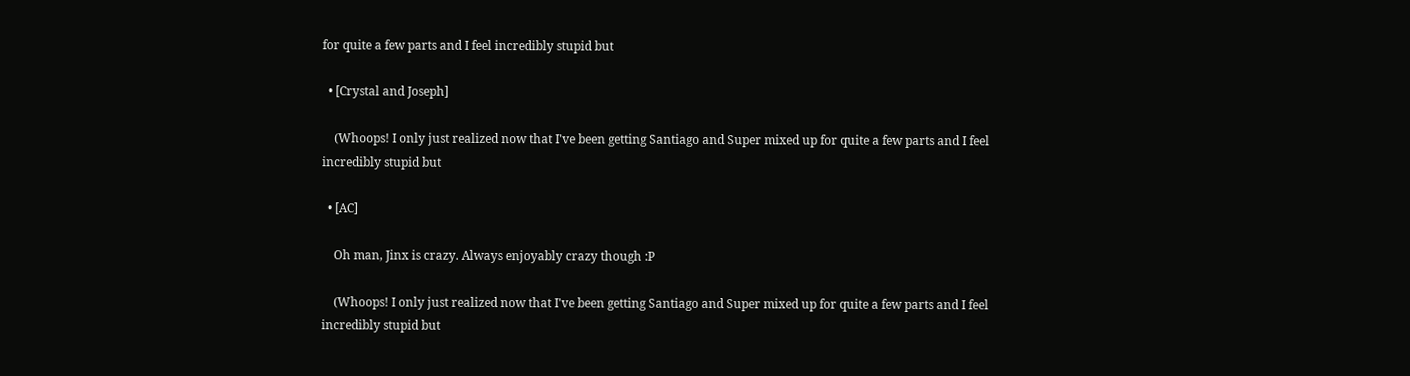for quite a few parts and I feel incredibly stupid but

  • [Crystal and Joseph]

    (Whoops! I only just realized now that I've been getting Santiago and Super mixed up for quite a few parts and I feel incredibly stupid but

  • [AC]

    Oh man, Jinx is crazy. Always enjoyably crazy though :P

    (Whoops! I only just realized now that I've been getting Santiago and Super mixed up for quite a few parts and I feel incredibly stupid but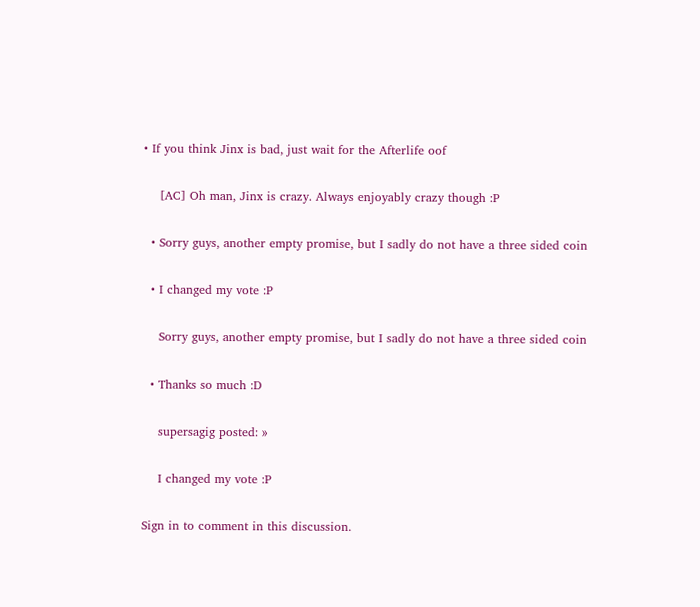• If you think Jinx is bad, just wait for the Afterlife oof

    [AC] Oh man, Jinx is crazy. Always enjoyably crazy though :P

  • Sorry guys, another empty promise, but I sadly do not have a three sided coin

  • I changed my vote :P

    Sorry guys, another empty promise, but I sadly do not have a three sided coin

  • Thanks so much :D

    supersagig posted: »

    I changed my vote :P

Sign in to comment in this discussion.